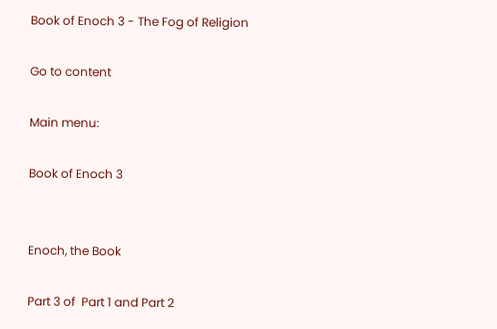Book of Enoch 3 - The Fog of Religion

Go to content

Main menu:

Book of Enoch 3


Enoch, the Book

Part 3 of  Part 1 and Part 2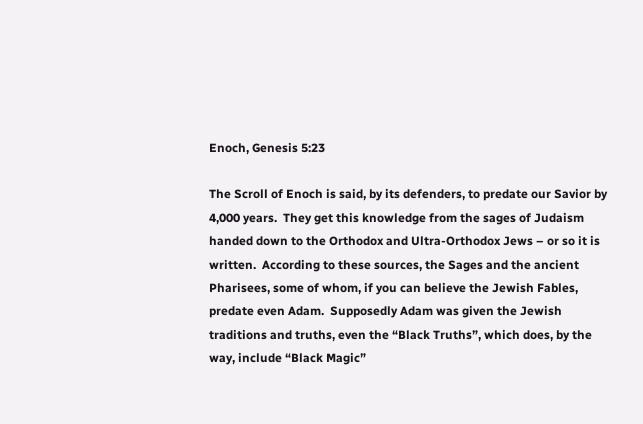Enoch, Genesis 5:23

The Scroll of Enoch is said, by its defenders, to predate our Savior by 4,000 years.  They get this knowledge from the sages of Judaism handed down to the Orthodox and Ultra-Orthodox Jews – or so it is written.  According to these sources, the Sages and the ancient Pharisees, some of whom, if you can believe the Jewish Fables, predate even Adam.  Supposedly Adam was given the Jewish traditions and truths, even the “Black Truths”, which does, by the way, include “Black Magic”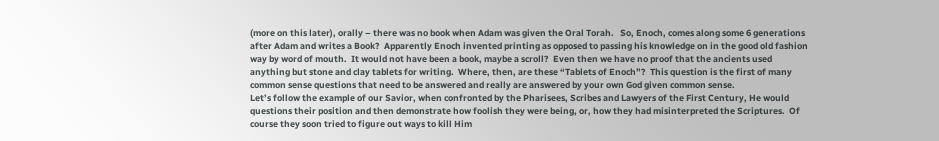(more on this later), orally – there was no book when Adam was given the Oral Torah.   So, Enoch, comes along some 6 generations after Adam and writes a Book?  Apparently Enoch invented printing as opposed to passing his knowledge on in the good old fashion way by word of mouth.  It would not have been a book, maybe a scroll?  Even then we have no proof that the ancients used anything but stone and clay tablets for writing.  Where, then, are these “Tablets of Enoch”?  This question is the first of many common sense questions that need to be answered and really are answered by your own God given common sense.
Let’s follow the example of our Savior, when confronted by the Pharisees, Scribes and Lawyers of the First Century, He would questions their position and then demonstrate how foolish they were being, or, how they had misinterpreted the Scriptures.  Of course they soon tried to figure out ways to kill Him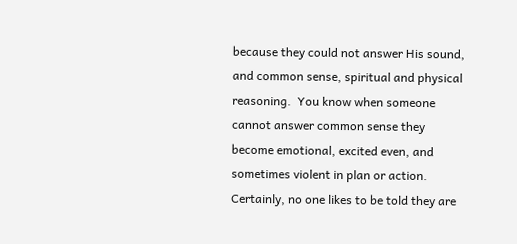because they could not answer His sound, and common sense, spiritual and physical reasoning.  You know when someone cannot answer common sense they become emotional, excited even, and sometimes violent in plan or action.  Certainly, no one likes to be told they are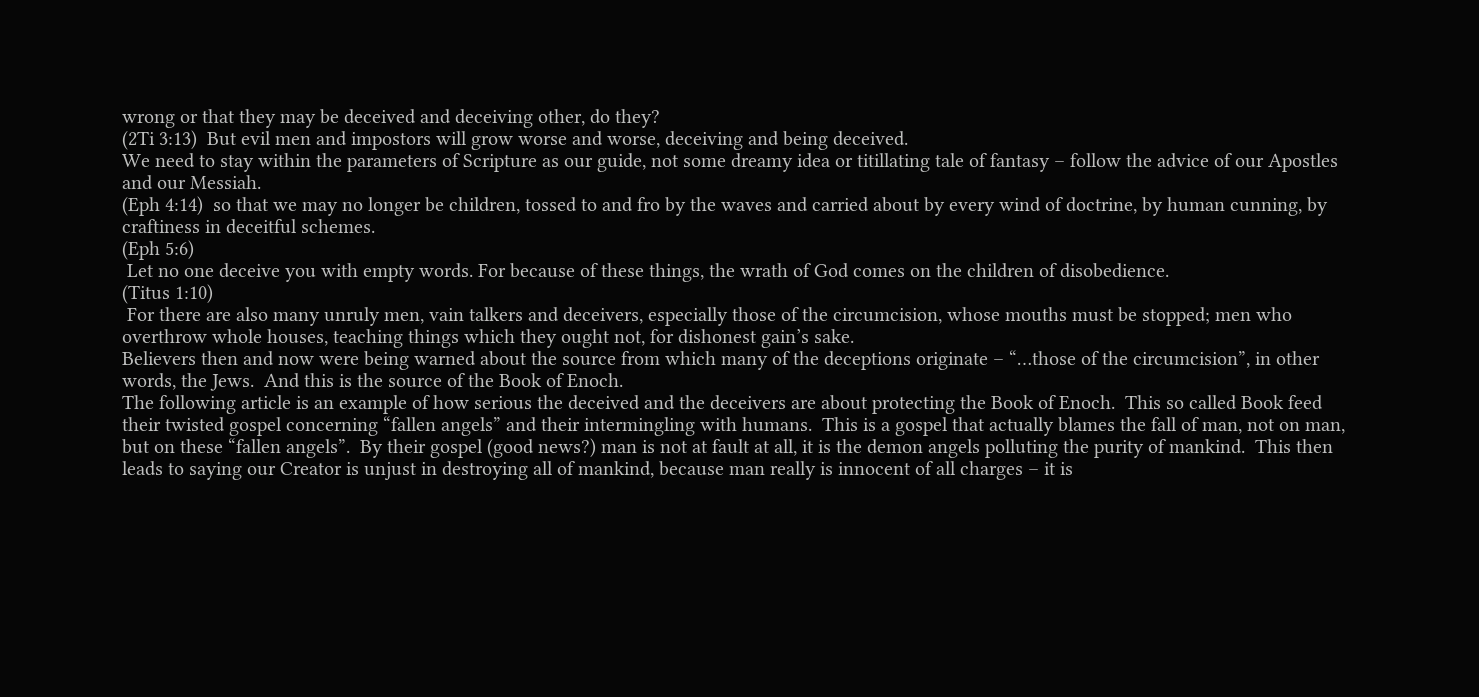wrong or that they may be deceived and deceiving other, do they?
(2Ti 3:13)  But evil men and impostors will grow worse and worse, deceiving and being deceived.
We need to stay within the parameters of Scripture as our guide, not some dreamy idea or titillating tale of fantasy – follow the advice of our Apostles and our Messiah.
(Eph 4:14)  so that we may no longer be children, tossed to and fro by the waves and carried about by every wind of doctrine, by human cunning, by craftiness in deceitful schemes.
(Eph 5:6)
 Let no one deceive you with empty words. For because of these things, the wrath of God comes on the children of disobedience.
(Titus 1:10)
 For there are also many unruly men, vain talkers and deceivers, especially those of the circumcision, whose mouths must be stopped; men who overthrow whole houses, teaching things which they ought not, for dishonest gain’s sake.
Believers then and now were being warned about the source from which many of the deceptions originate – “…those of the circumcision”, in other words, the Jews.  And this is the source of the Book of Enoch.
The following article is an example of how serious the deceived and the deceivers are about protecting the Book of Enoch.  This so called Book feed their twisted gospel concerning “fallen angels” and their intermingling with humans.  This is a gospel that actually blames the fall of man, not on man, but on these “fallen angels”.  By their gospel (good news?) man is not at fault at all, it is the demon angels polluting the purity of mankind.  This then leads to saying our Creator is unjust in destroying all of mankind, because man really is innocent of all charges – it is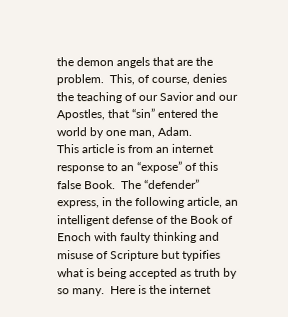the demon angels that are the problem.  This, of course, denies the teaching of our Savior and our Apostles, that “sin” entered the world by one man, Adam.
This article is from an internet response to an “expose” of this false Book.  The “defender” express, in the following article, an intelligent defense of the Book of Enoch with faulty thinking and misuse of Scripture but typifies what is being accepted as truth by so many.  Here is the internet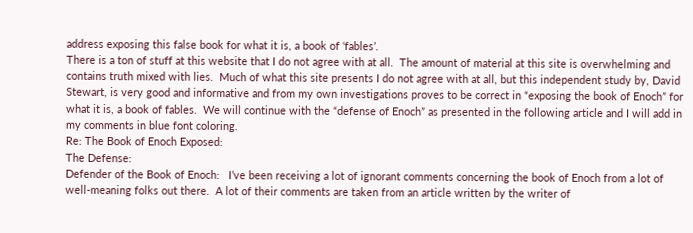address exposing this false book for what it is, a book of ‘fables’.
There is a ton of stuff at this website that I do not agree with at all.  The amount of material at this site is overwhelming and contains truth mixed with lies.  Much of what this site presents I do not agree with at all, but this independent study by, David Stewart, is very good and informative and from my own investigations proves to be correct in “exposing the book of Enoch” for what it is, a book of fables.  We will continue with the “defense of Enoch” as presented in the following article and I will add in my comments in blue font coloring.
Re: The Book of Enoch Exposed:
The Defense:
Defender of the Book of Enoch:   I’ve been receiving a lot of ignorant comments concerning the book of Enoch from a lot of well-meaning folks out there.  A lot of their comments are taken from an article written by the writer of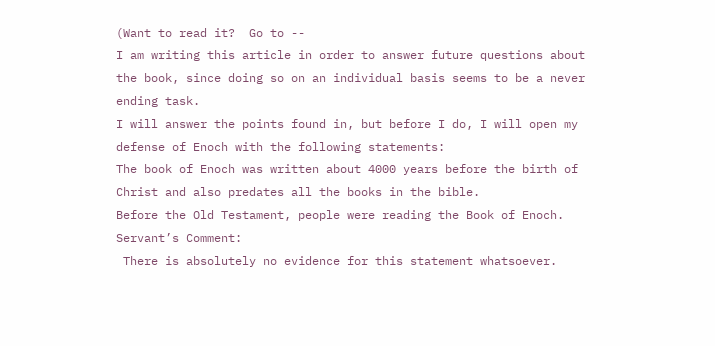(Want to read it?  Go to --
I am writing this article in order to answer future questions about the book, since doing so on an individual basis seems to be a never ending task.
I will answer the points found in, but before I do, I will open my defense of Enoch with the following statements:
The book of Enoch was written about 4000 years before the birth of Christ and also predates all the books in the bible.
Before the Old Testament, people were reading the Book of Enoch.
Servant’s Comment:
 There is absolutely no evidence for this statement whatsoever.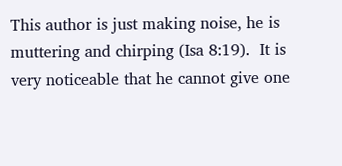This author is just making noise, he is muttering and chirping (Isa 8:19).  It is very noticeable that he cannot give one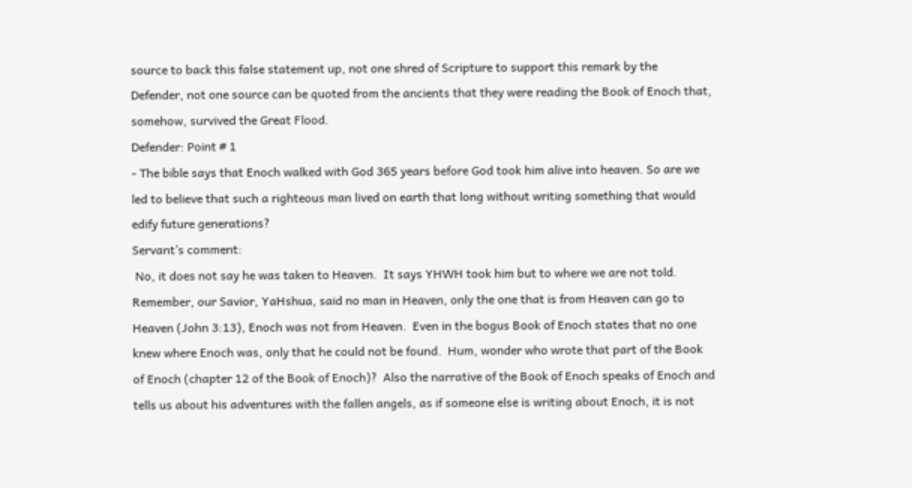source to back this false statement up, not one shred of Scripture to support this remark by the Defender, not one source can be quoted from the ancients that they were reading the Book of Enoch that, somehow, survived the Great Flood.
Defender: Point # 1
- The bible says that Enoch walked with God 365 years before God took him alive into heaven. So are we led to believe that such a righteous man lived on earth that long without writing something that would edify future generations?
Servant’s comment:
 No, it does not say he was taken to Heaven.  It says YHWH took him but to where we are not told.  Remember, our Savior, YaHshua, said no man in Heaven, only the one that is from Heaven can go to Heaven (John 3:13), Enoch was not from Heaven.  Even in the bogus Book of Enoch states that no one knew where Enoch was, only that he could not be found.  Hum, wonder who wrote that part of the Book of Enoch (chapter 12 of the Book of Enoch)?  Also the narrative of the Book of Enoch speaks of Enoch and tells us about his adventures with the fallen angels, as if someone else is writing about Enoch, it is not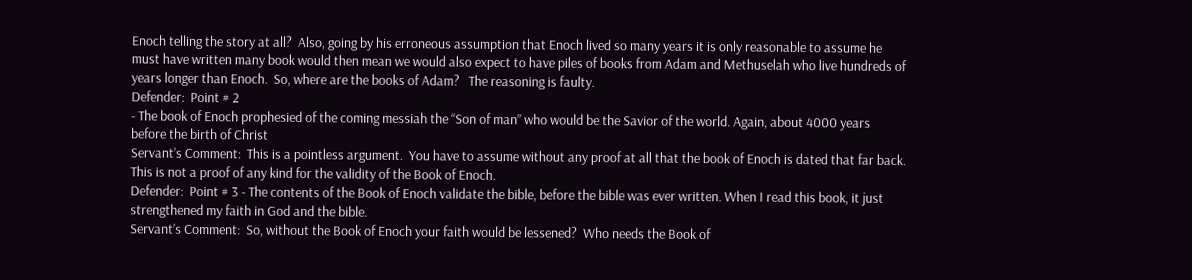Enoch telling the story at all?  Also, going by his erroneous assumption that Enoch lived so many years it is only reasonable to assume he must have written many book would then mean we would also expect to have piles of books from Adam and Methuselah who live hundreds of years longer than Enoch.  So, where are the books of Adam?   The reasoning is faulty.
Defender:  Point # 2
- The book of Enoch prophesied of the coming messiah the “Son of man” who would be the Savior of the world. Again, about 4000 years before the birth of Christ
Servant’s Comment:  This is a pointless argument.  You have to assume without any proof at all that the book of Enoch is dated that far back.  This is not a proof of any kind for the validity of the Book of Enoch.
Defender:  Point # 3 - The contents of the Book of Enoch validate the bible, before the bible was ever written. When I read this book, it just strengthened my faith in God and the bible.
Servant’s Comment:  So, without the Book of Enoch your faith would be lessened?  Who needs the Book of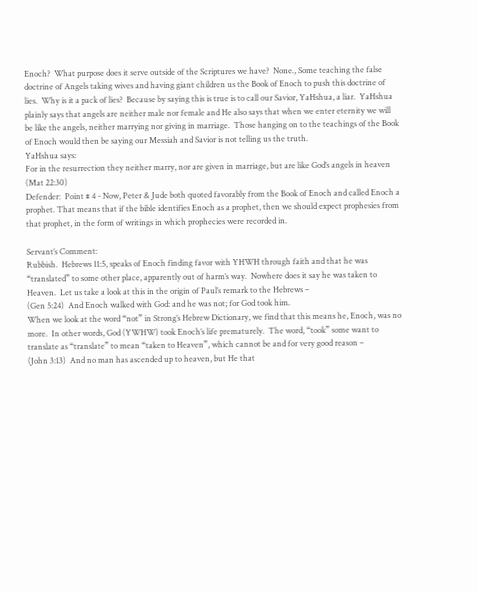Enoch?  What purpose does it serve outside of the Scriptures we have?  None., Some teaching the false doctrine of Angels taking wives and having giant children us the Book of Enoch to push this doctrine of lies.  Why is it a pack of lies?  Because by saying this is true is to call our Savior, YaHshua, a liar.  YaHshua plainly says that angels are neither male nor female and He also says that when we enter eternity we will be like the angels, neither marrying nor giving in marriage.  Those hanging on to the teachings of the Book of Enoch would then be saying our Messiah and Savior is not telling us the truth.
YaHshua says:
For in the resurrection they neither marry, nor are given in marriage, but are like God’s angels in heaven
(Mat 22:30)
Defender:  Point # 4 - Now, Peter & Jude both quoted favorably from the Book of Enoch and called Enoch a prophet. That means that if the bible identifies Enoch as a prophet, then we should expect prophesies from that prophet, in the form of writings in which prophecies were recorded in.

Servant’s Comment:
Rubbish.  Hebrews 11:5, speaks of Enoch finding favor with YHWH through faith and that he was “translated” to some other place, apparently out of harm’s way.  Nowhere does it say he was taken to Heaven.  Let us take a look at this in the origin of Paul’s remark to the Hebrews –
(Gen 5:24)  And Enoch walked with God: and he was not; for God took him.
When we look at the word “not” in Strong’s Hebrew Dictionary, we find that this means he, Enoch, was no more.  In other words, God (YWHW) took Enoch’s life prematurely.  The word, “took” some want to translate as “translate” to mean “taken to Heaven”, which cannot be and for very good reason –
(John 3:13)  And no man has ascended up to heaven, but He that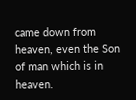came down from heaven, even the Son of man which is in heaven.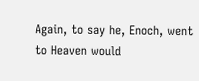Again, to say he, Enoch, went to Heaven would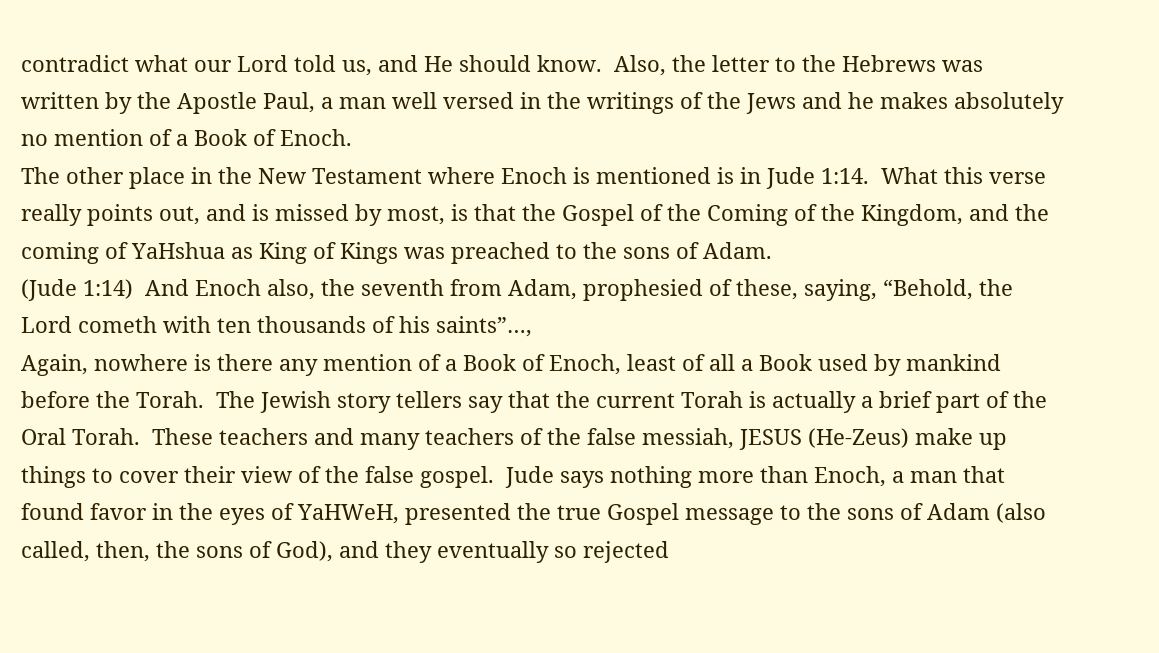contradict what our Lord told us, and He should know.  Also, the letter to the Hebrews was written by the Apostle Paul, a man well versed in the writings of the Jews and he makes absolutely no mention of a Book of Enoch.
The other place in the New Testament where Enoch is mentioned is in Jude 1:14.  What this verse really points out, and is missed by most, is that the Gospel of the Coming of the Kingdom, and the coming of YaHshua as King of Kings was preached to the sons of Adam.
(Jude 1:14)  And Enoch also, the seventh from Adam, prophesied of these, saying, “Behold, the Lord cometh with ten thousands of his saints”…,
Again, nowhere is there any mention of a Book of Enoch, least of all a Book used by mankind before the Torah.  The Jewish story tellers say that the current Torah is actually a brief part of the Oral Torah.  These teachers and many teachers of the false messiah, JESUS (He-Zeus) make up things to cover their view of the false gospel.  Jude says nothing more than Enoch, a man that found favor in the eyes of YaHWeH, presented the true Gospel message to the sons of Adam (also called, then, the sons of God), and they eventually so rejected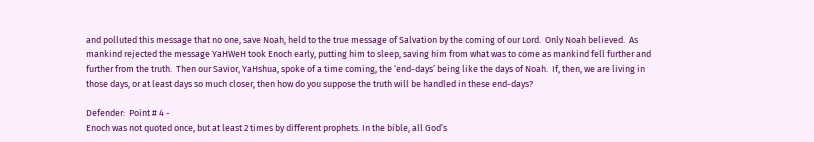and polluted this message that no one, save Noah, held to the true message of Salvation by the coming of our Lord.  Only Noah believed.  As mankind rejected the message YaHWeH took Enoch early, putting him to sleep, saving him from what was to come as mankind fell further and further from the truth.  Then our Savior, YaHshua, spoke of a time coming, the ‘end-days’ being like the days of Noah.  If, then, we are living in those days, or at least days so much closer, then how do you suppose the truth will be handled in these end-days?

Defender:  Point # 4 -
Enoch was not quoted once, but at least 2 times by different prophets. In the bible, all God’s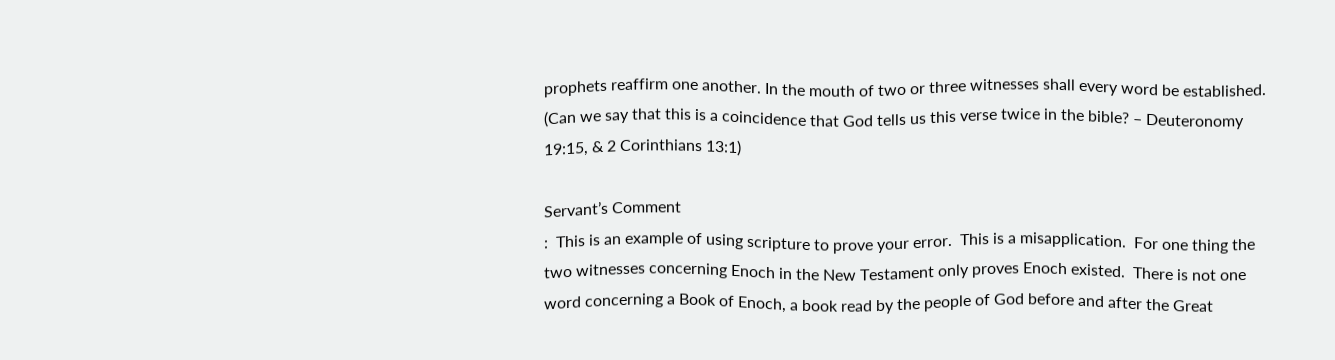prophets reaffirm one another. In the mouth of two or three witnesses shall every word be established. (Can we say that this is a coincidence that God tells us this verse twice in the bible? – Deuteronomy 19:15, & 2 Corinthians 13:1)

Servant’s Comment
:  This is an example of using scripture to prove your error.  This is a misapplication.  For one thing the two witnesses concerning Enoch in the New Testament only proves Enoch existed.  There is not one word concerning a Book of Enoch, a book read by the people of God before and after the Great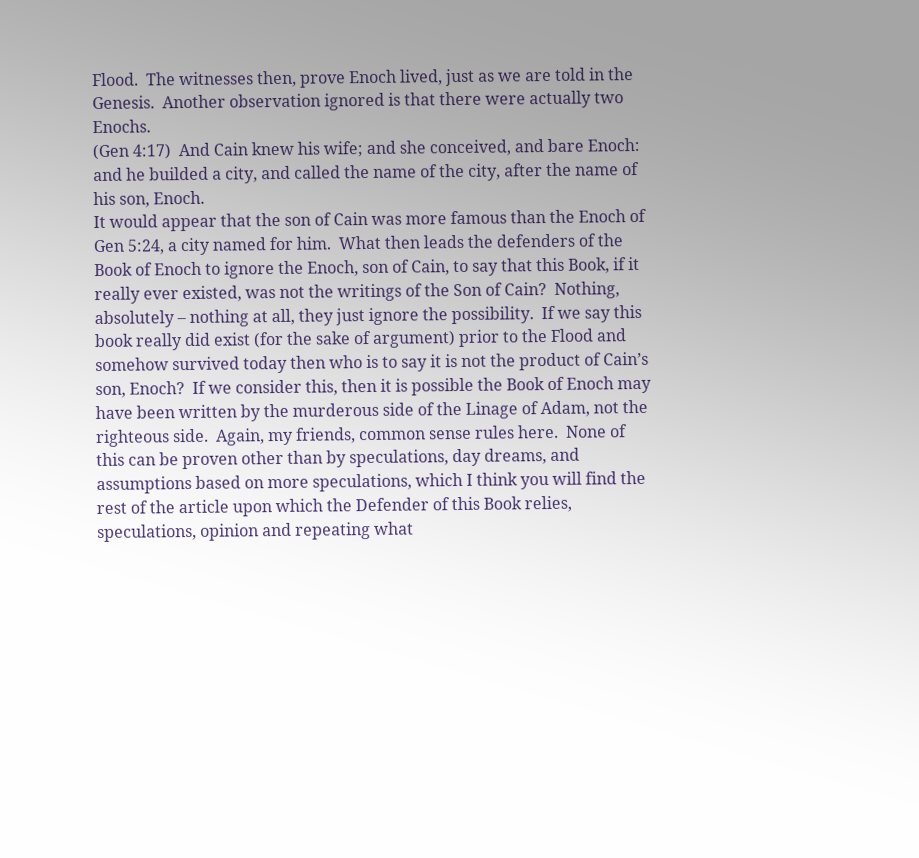Flood.  The witnesses then, prove Enoch lived, just as we are told in the Genesis.  Another observation ignored is that there were actually two Enochs.
(Gen 4:17)  And Cain knew his wife; and she conceived, and bare Enoch: and he builded a city, and called the name of the city, after the name of his son, Enoch.
It would appear that the son of Cain was more famous than the Enoch of Gen 5:24, a city named for him.  What then leads the defenders of the Book of Enoch to ignore the Enoch, son of Cain, to say that this Book, if it really ever existed, was not the writings of the Son of Cain?  Nothing, absolutely – nothing at all, they just ignore the possibility.  If we say this book really did exist (for the sake of argument) prior to the Flood and somehow survived today then who is to say it is not the product of Cain’s son, Enoch?  If we consider this, then it is possible the Book of Enoch may have been written by the murderous side of the Linage of Adam, not the righteous side.  Again, my friends, common sense rules here.  None of this can be proven other than by speculations, day dreams, and assumptions based on more speculations, which I think you will find the rest of the article upon which the Defender of this Book relies, speculations, opinion and repeating what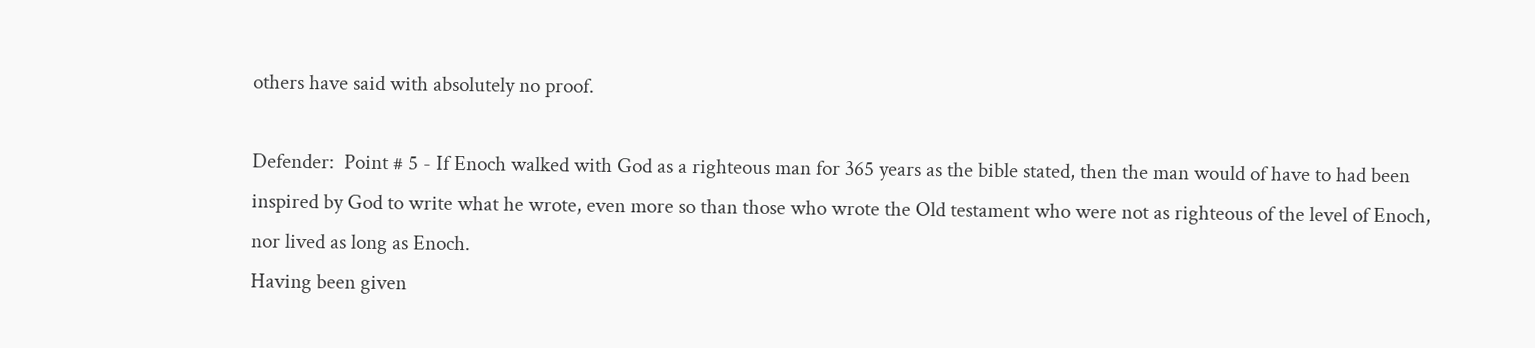others have said with absolutely no proof.

Defender:  Point # 5 - If Enoch walked with God as a righteous man for 365 years as the bible stated, then the man would of have to had been inspired by God to write what he wrote, even more so than those who wrote the Old testament who were not as righteous of the level of Enoch, nor lived as long as Enoch.
Having been given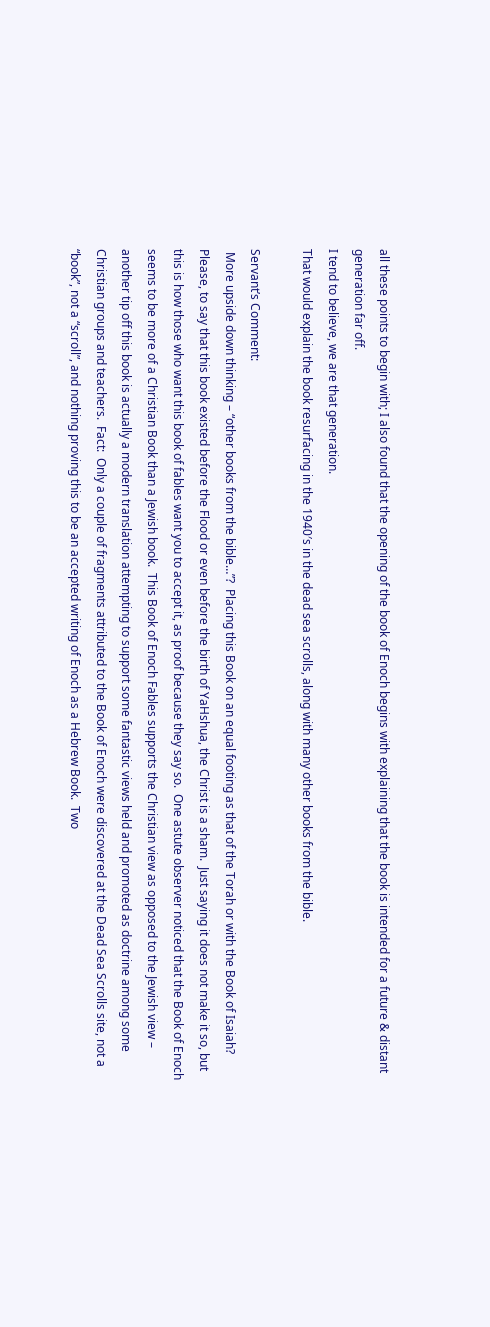all these points to begin with; I also found that the opening of the book of Enoch begins with explaining that the book is intended for a future & distant generation far off.
I tend to believe, we are that generation.
That would explain the book resurfacing in the 1940′s in the dead sea scrolls, along with many other books from the bible.

Servant’s Comment:
 More upside down thinking – “other books from the bible…”?  Placing this Book on an equal footing as that of the Torah or with the Book of Isaiah?  Please, to say that this book existed before the Flood or even before the birth of YaHshua, the Christ is a sham.  Just saying it does not make it so, but this is how those who want this book of fables want you to accept it, as proof because they say so.  One astute observer noticed that the Book of Enoch seems to be more of a Christian Book than a Jewish book.  This Book of Enoch Fables supports the Christian view as opposed to the Jewish view – another tip off this book is actually a modern translation attempting to support some fantastic views held and promoted as doctrine among some Christian groups and teachers.  Fact:  Only a couple of fragments attributed to the Book of Enoch were discovered at the Dead Sea Scrolls site, not a “book”, not a “scroll”, and nothing proving this to be an accepted writing of Enoch as a Hebrew Book.  Two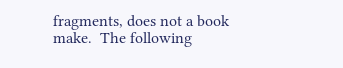fragments, does not a book make.  The following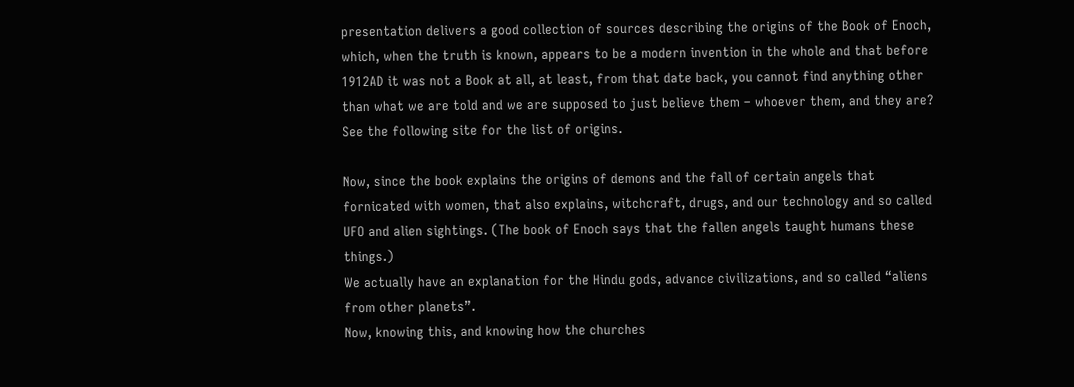presentation delivers a good collection of sources describing the origins of the Book of Enoch, which, when the truth is known, appears to be a modern invention in the whole and that before 1912AD it was not a Book at all, at least, from that date back, you cannot find anything other than what we are told and we are supposed to just believe them – whoever them, and they are?  See the following site for the list of origins.

Now, since the book explains the origins of demons and the fall of certain angels that fornicated with women, that also explains, witchcraft, drugs, and our technology and so called UFO and alien sightings. (The book of Enoch says that the fallen angels taught humans these things.)
We actually have an explanation for the Hindu gods, advance civilizations, and so called “aliens from other planets”.
Now, knowing this, and knowing how the churches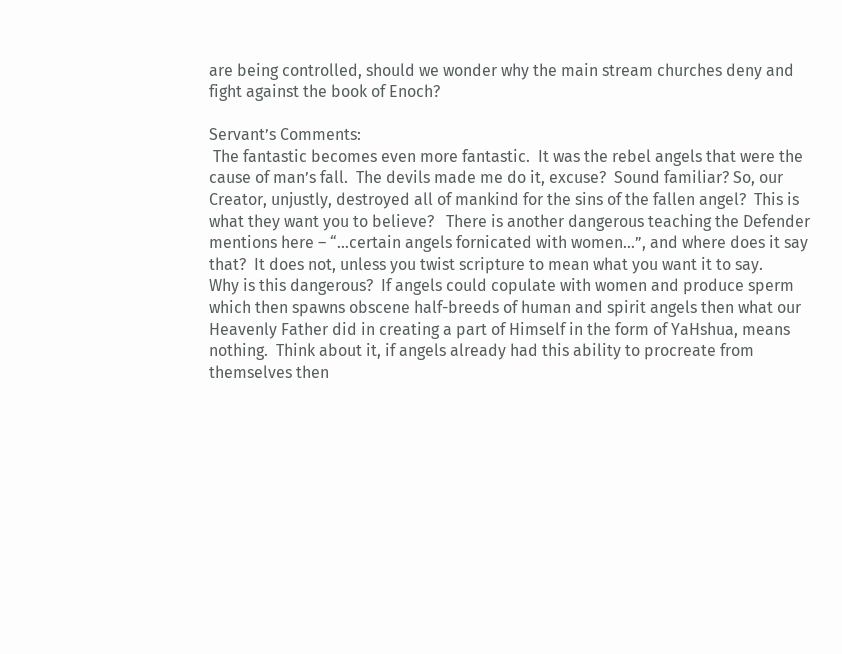are being controlled, should we wonder why the main stream churches deny and fight against the book of Enoch?

Servant’s Comments:
 The fantastic becomes even more fantastic.  It was the rebel angels that were the cause of man’s fall.  The devils made me do it, excuse?  Sound familiar? So, our Creator, unjustly, destroyed all of mankind for the sins of the fallen angel?  This is what they want you to believe?   There is another dangerous teaching the Defender mentions here – “…certain angels fornicated with women…”, and where does it say that?  It does not, unless you twist scripture to mean what you want it to say.
Why is this dangerous?  If angels could copulate with women and produce sperm which then spawns obscene half-breeds of human and spirit angels then what our Heavenly Father did in creating a part of Himself in the form of YaHshua, means nothing.  Think about it, if angels already had this ability to procreate from themselves then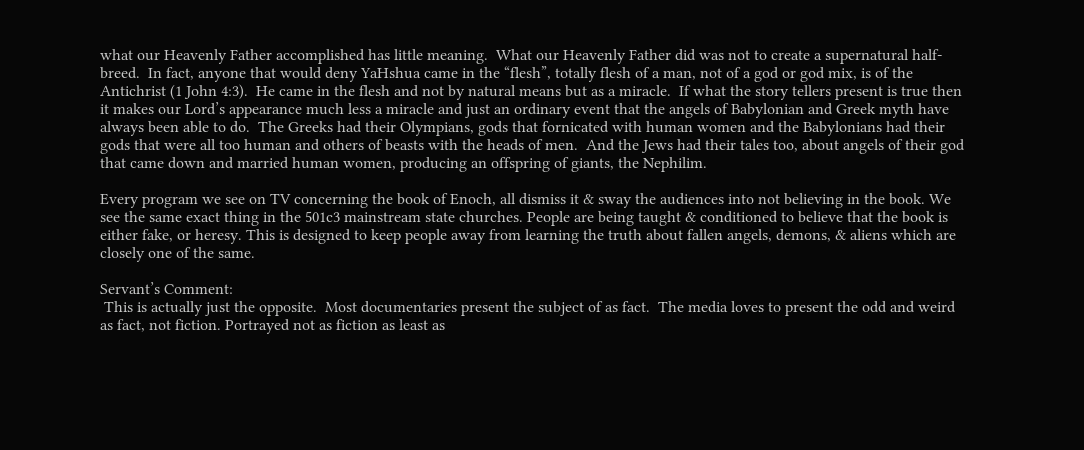what our Heavenly Father accomplished has little meaning.  What our Heavenly Father did was not to create a supernatural half-breed.  In fact, anyone that would deny YaHshua came in the “flesh”, totally flesh of a man, not of a god or god mix, is of the Antichrist (1 John 4:3).  He came in the flesh and not by natural means but as a miracle.  If what the story tellers present is true then it makes our Lord’s appearance much less a miracle and just an ordinary event that the angels of Babylonian and Greek myth have always been able to do.  The Greeks had their Olympians, gods that fornicated with human women and the Babylonians had their gods that were all too human and others of beasts with the heads of men.  And the Jews had their tales too, about angels of their god that came down and married human women, producing an offspring of giants, the Nephilim.

Every program we see on TV concerning the book of Enoch, all dismiss it & sway the audiences into not believing in the book. We see the same exact thing in the 501c3 mainstream state churches. People are being taught & conditioned to believe that the book is either fake, or heresy. This is designed to keep people away from learning the truth about fallen angels, demons, & aliens which are closely one of the same.

Servant’s Comment:
 This is actually just the opposite.  Most documentaries present the subject of as fact.  The media loves to present the odd and weird as fact, not fiction. Portrayed not as fiction as least as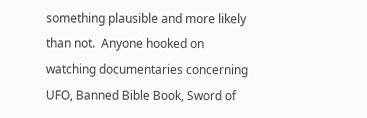something plausible and more likely than not.  Anyone hooked on watching documentaries concerning UFO, Banned Bible Book, Sword of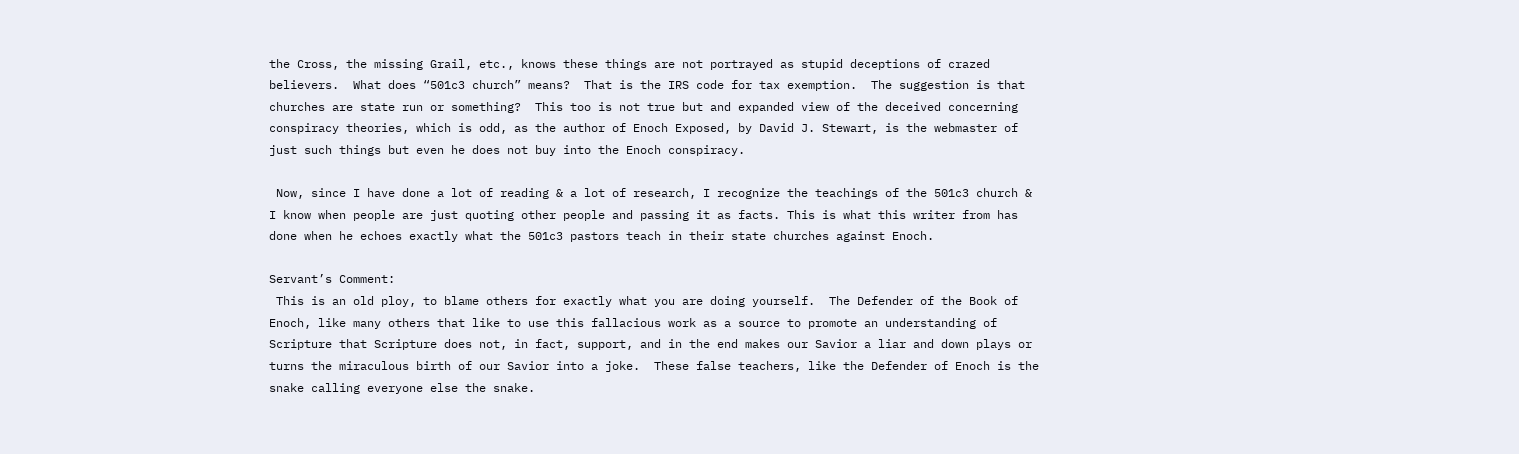the Cross, the missing Grail, etc., knows these things are not portrayed as stupid deceptions of crazed believers.  What does “501c3 church” means?  That is the IRS code for tax exemption.  The suggestion is that churches are state run or something?  This too is not true but and expanded view of the deceived concerning conspiracy theories, which is odd, as the author of Enoch Exposed, by David J. Stewart, is the webmaster of just such things but even he does not buy into the Enoch conspiracy.

 Now, since I have done a lot of reading & a lot of research, I recognize the teachings of the 501c3 church & I know when people are just quoting other people and passing it as facts. This is what this writer from has done when he echoes exactly what the 501c3 pastors teach in their state churches against Enoch.

Servant’s Comment:
 This is an old ploy, to blame others for exactly what you are doing yourself.  The Defender of the Book of Enoch, like many others that like to use this fallacious work as a source to promote an understanding of Scripture that Scripture does not, in fact, support, and in the end makes our Savior a liar and down plays or turns the miraculous birth of our Savior into a joke.  These false teachers, like the Defender of Enoch is the snake calling everyone else the snake.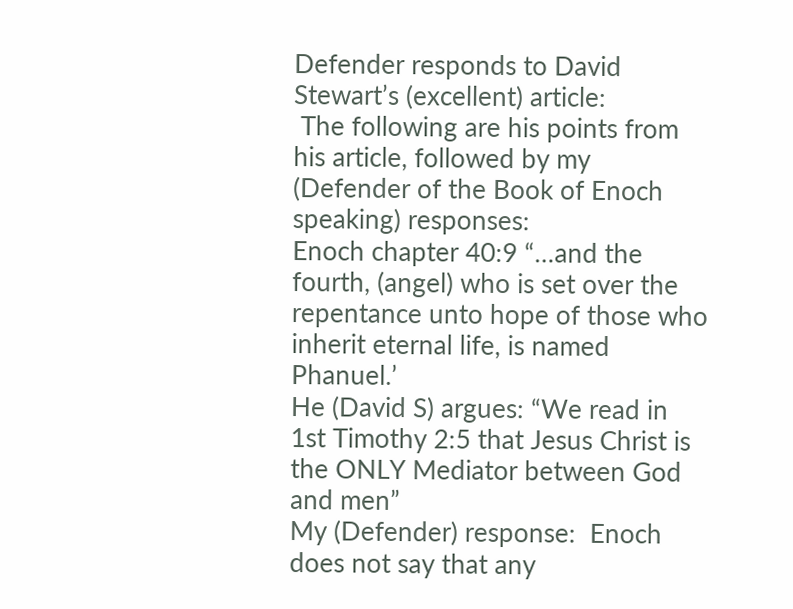Defender responds to David Stewart’s (excellent) article:
 The following are his points from his article, followed by my (Defender of the Book of Enoch speaking) responses:
Enoch chapter 40:9 “…and the fourth, (angel) who is set over the repentance unto hope of those who inherit eternal life, is named Phanuel.’
He (David S) argues: “We read in 1st Timothy 2:5 that Jesus Christ is the ONLY Mediator between God and men”
My (Defender) response:  Enoch does not say that any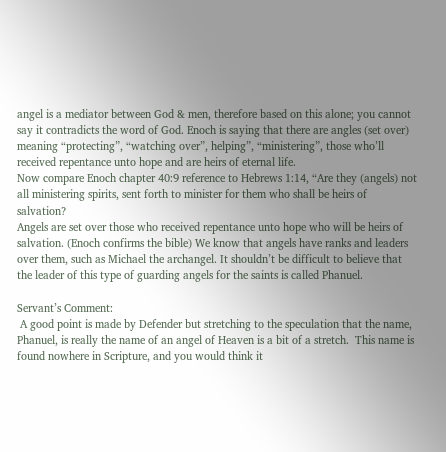angel is a mediator between God & men, therefore based on this alone; you cannot say it contradicts the word of God. Enoch is saying that there are angles (set over) meaning “protecting”, “watching over”, helping”, “ministering”, those who’ll received repentance unto hope and are heirs of eternal life.
Now compare Enoch chapter 40:9 reference to Hebrews 1:14, “Are they (angels) not all ministering spirits, sent forth to minister for them who shall be heirs of salvation?
Angels are set over those who received repentance unto hope who will be heirs of salvation. (Enoch confirms the bible) We know that angels have ranks and leaders over them, such as Michael the archangel. It shouldn’t be difficult to believe that the leader of this type of guarding angels for the saints is called Phanuel.

Servant’s Comment:
 A good point is made by Defender but stretching to the speculation that the name, Phanuel, is really the name of an angel of Heaven is a bit of a stretch.  This name is found nowhere in Scripture, and you would think it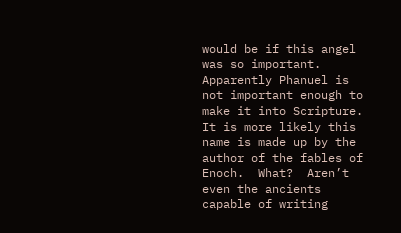would be if this angel was so important.  Apparently Phanuel is not important enough to make it into Scripture.  It is more likely this name is made up by the author of the fables of Enoch.  What?  Aren’t even the ancients capable of writing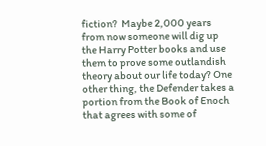fiction?  Maybe 2,000 years from now someone will dig up the Harry Potter books and use them to prove some outlandish theory about our life today? One other thing, the Defender takes a portion from the Book of Enoch that agrees with some of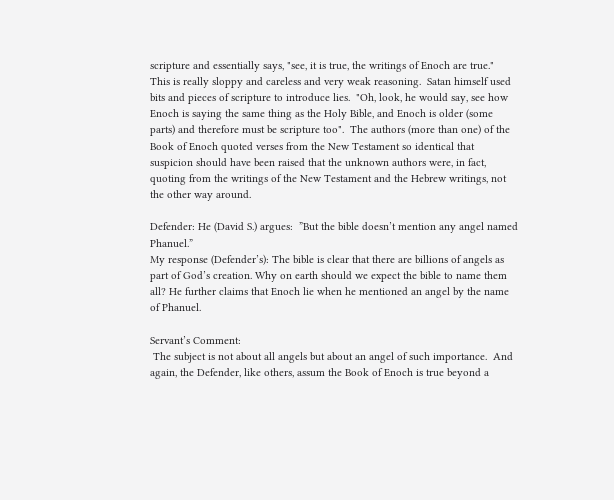scripture and essentially says, "see, it is true, the writings of Enoch are true."  This is really sloppy and careless and very weak reasoning.  Satan himself used bits and pieces of scripture to introduce lies.  "Oh, look, he would say, see how Enoch is saying the same thing as the Holy Bible, and Enoch is older (some parts) and therefore must be scripture too".  The authors (more than one) of the Book of Enoch quoted verses from the New Testament so identical that suspicion should have been raised that the unknown authors were, in fact, quoting from the writings of the New Testament and the Hebrew writings, not the other way around.

Defender: He (David S.) argues:  ”But the bible doesn’t mention any angel named Phanuel.”
My response (Defender’s): The bible is clear that there are billions of angels as part of God’s creation. Why on earth should we expect the bible to name them all? He further claims that Enoch lie when he mentioned an angel by the name of Phanuel.

Servant’s Comment:
 The subject is not about all angels but about an angel of such importance.  And again, the Defender, like others, assum the Book of Enoch is true beyond a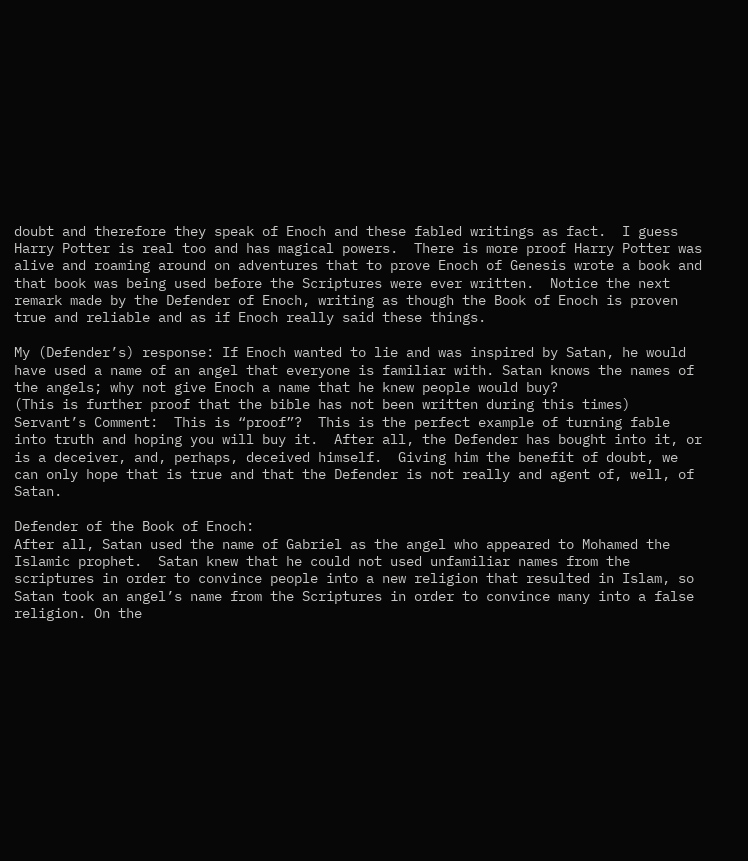doubt and therefore they speak of Enoch and these fabled writings as fact.  I guess Harry Potter is real too and has magical powers.  There is more proof Harry Potter was alive and roaming around on adventures that to prove Enoch of Genesis wrote a book and that book was being used before the Scriptures were ever written.  Notice the next remark made by the Defender of Enoch, writing as though the Book of Enoch is proven true and reliable and as if Enoch really said these things.

My (Defender’s) response: If Enoch wanted to lie and was inspired by Satan, he would have used a name of an angel that everyone is familiar with. Satan knows the names of the angels; why not give Enoch a name that he knew people would buy?
(This is further proof that the bible has not been written during this times)
Servant’s Comment:  This is “proof”?  This is the perfect example of turning fable into truth and hoping you will buy it.  After all, the Defender has bought into it, or is a deceiver, and, perhaps, deceived himself.  Giving him the benefit of doubt, we can only hope that is true and that the Defender is not really and agent of, well, of Satan.

Defender of the Book of Enoch:
After all, Satan used the name of Gabriel as the angel who appeared to Mohamed the Islamic prophet.  Satan knew that he could not used unfamiliar names from the scriptures in order to convince people into a new religion that resulted in Islam, so Satan took an angel’s name from the Scriptures in order to convince many into a false religion. On the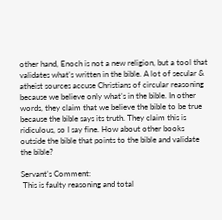other hand, Enoch is not a new religion, but a tool that validates what’s written in the bible. A lot of secular & atheist sources accuse Christians of circular reasoning because we believe only what’s in the bible. In other words, they claim that we believe the bible to be true because the bible says its truth. They claim this is ridiculous, so I say fine. How about other books outside the bible that points to the bible and validate the bible?

Servant’s Comment:
 This is faulty reasoning and total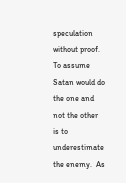speculation without proof.  To assume Satan would do the one and not the other is to underestimate the enemy.  As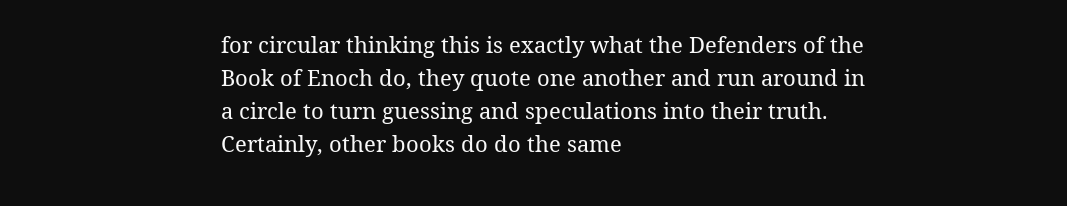for circular thinking this is exactly what the Defenders of the Book of Enoch do, they quote one another and run around in a circle to turn guessing and speculations into their truth.  Certainly, other books do do the same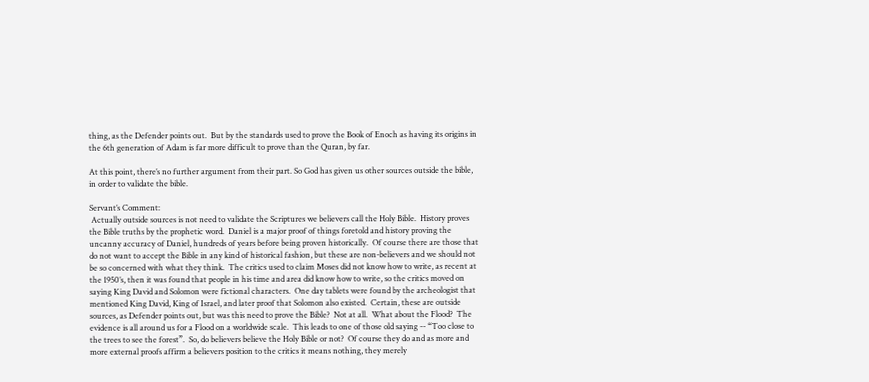thing, as the Defender points out.  But by the standards used to prove the Book of Enoch as having its origins in the 6th generation of Adam is far more difficult to prove than the Quran, by far.

At this point, there’s no further argument from their part. So God has given us other sources outside the bible, in order to validate the bible.

Servant’s Comment:
 Actually outside sources is not need to validate the Scriptures we believers call the Holy Bible.  History proves the Bible truths by the prophetic word.  Daniel is a major proof of things foretold and history proving the uncanny accuracy of Daniel, hundreds of years before being proven historically.  Of course there are those that do not want to accept the Bible in any kind of historical fashion, but these are non-believers and we should not be so concerned with what they think.  The critics used to claim Moses did not know how to write, as recent at the 1950’s, then it was found that people in his time and area did know how to write, so the critics moved on saying King David and Solomon were fictional characters.  One day tablets were found by the archeologist that mentioned King David, King of Israel, and later proof that Solomon also existed.  Certain, these are outside sources, as Defender points out, but was this need to prove the Bible?  Not at all.  What about the Flood?  The evidence is all around us for a Flood on a worldwide scale.  This leads to one of those old saying -- “Too close to the trees to see the forest”.  So, do believers believe the Holy Bible or not?  Of course they do and as more and more external proofs affirm a believers position to the critics it means nothing, they merely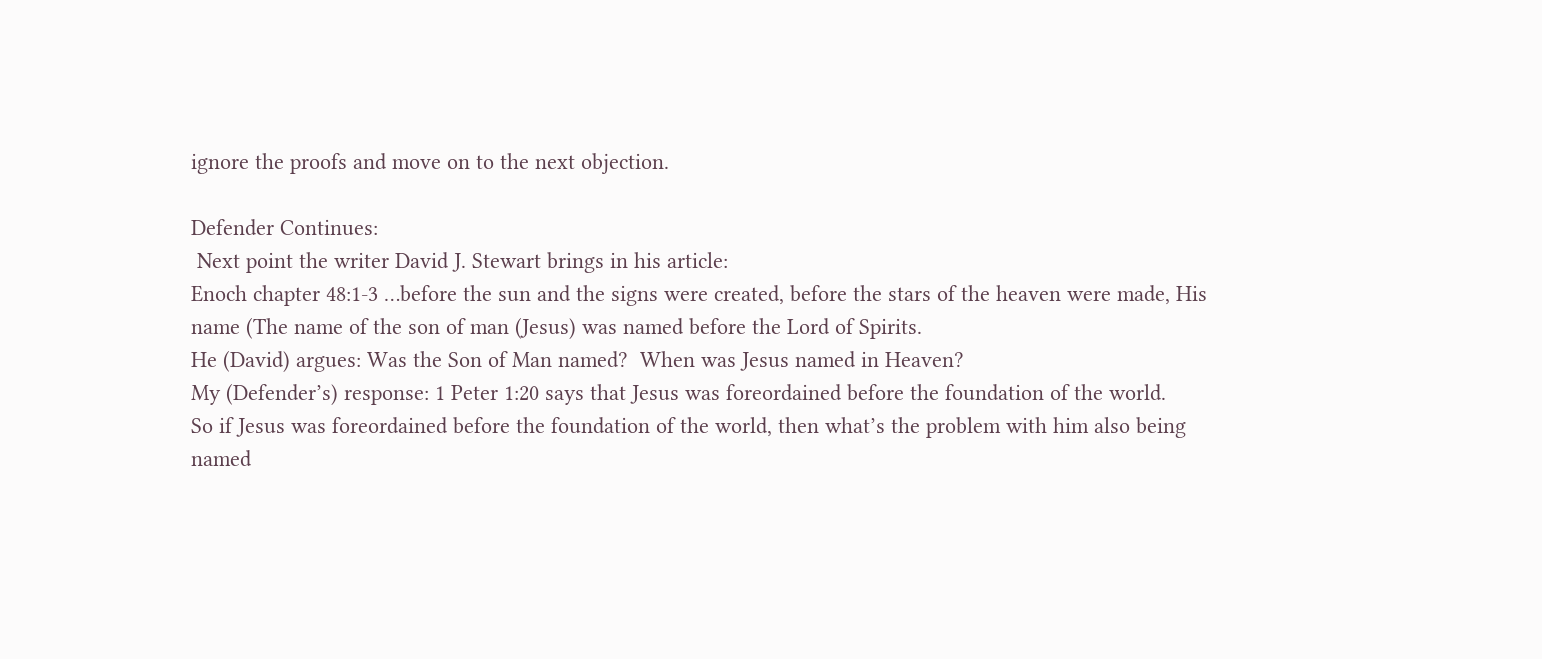ignore the proofs and move on to the next objection.

Defender Continues:
 Next point the writer David J. Stewart brings in his article:
Enoch chapter 48:1-3 …before the sun and the signs were created, before the stars of the heaven were made, His name (The name of the son of man (Jesus) was named before the Lord of Spirits.
He (David) argues: Was the Son of Man named?  When was Jesus named in Heaven?
My (Defender’s) response: 1 Peter 1:20 says that Jesus was foreordained before the foundation of the world.
So if Jesus was foreordained before the foundation of the world, then what’s the problem with him also being named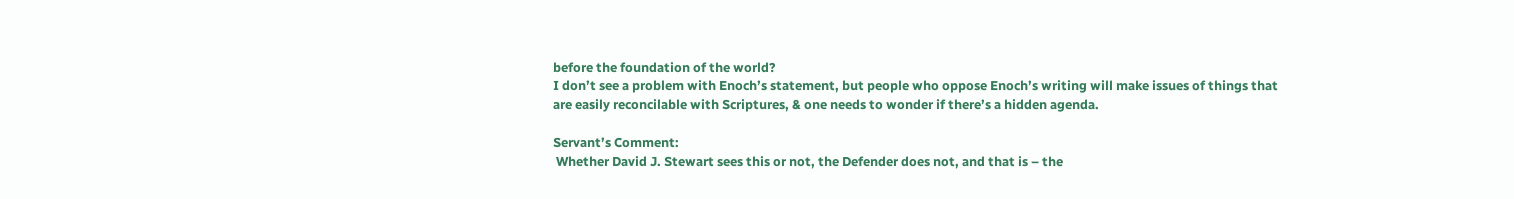before the foundation of the world?
I don’t see a problem with Enoch’s statement, but people who oppose Enoch’s writing will make issues of things that are easily reconcilable with Scriptures, & one needs to wonder if there’s a hidden agenda.

Servant’s Comment:
 Whether David J. Stewart sees this or not, the Defender does not, and that is – the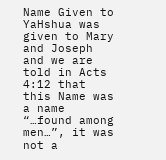Name Given to YaHshua was given to Mary and Joseph and we are told in Acts 4:12 that this Name was a name “…found among men…”, it was not a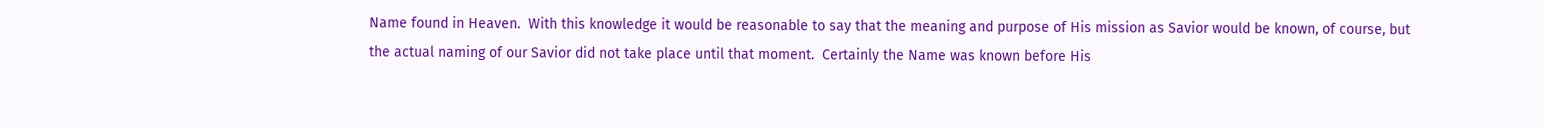Name found in Heaven.  With this knowledge it would be reasonable to say that the meaning and purpose of His mission as Savior would be known, of course, but the actual naming of our Savior did not take place until that moment.  Certainly the Name was known before His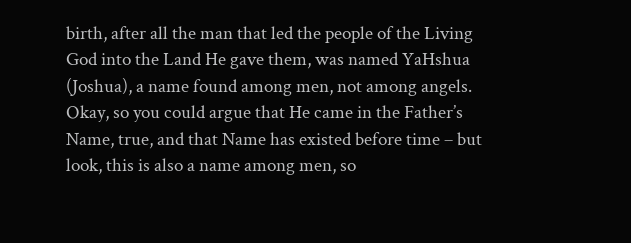birth, after all the man that led the people of the Living God into the Land He gave them, was named YaHshua (Joshua), a name found among men, not among angels.  Okay, so you could argue that He came in the Father’s Name, true, and that Name has existed before time – but look, this is also a name among men, so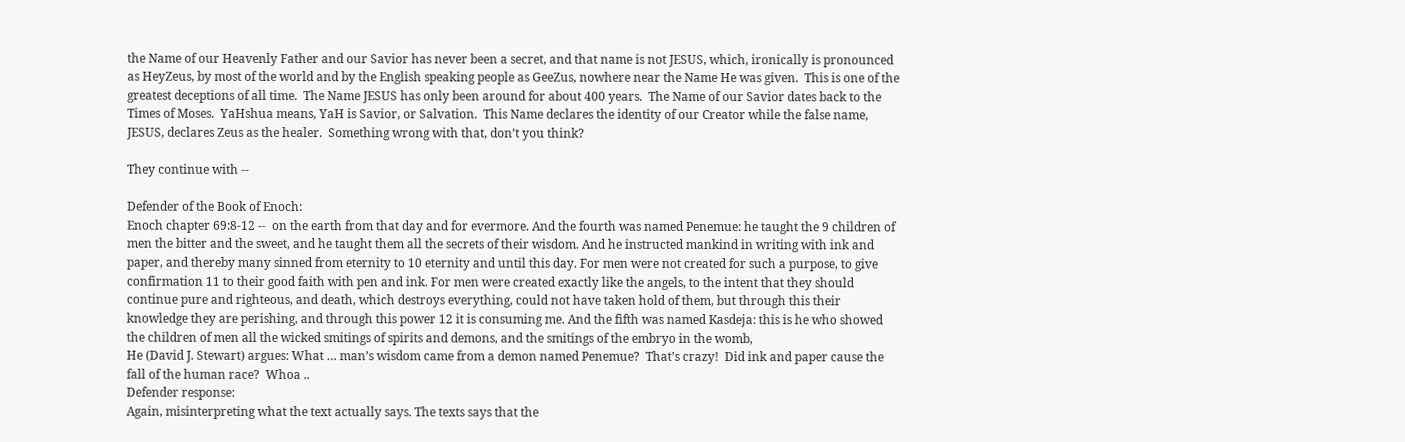the Name of our Heavenly Father and our Savior has never been a secret, and that name is not JESUS, which, ironically is pronounced as HeyZeus, by most of the world and by the English speaking people as GeeZus, nowhere near the Name He was given.  This is one of the greatest deceptions of all time.  The Name JESUS has only been around for about 400 years.  The Name of our Savior dates back to the Times of Moses.  YaHshua means, YaH is Savior, or Salvation.  This Name declares the identity of our Creator while the false name, JESUS, declares Zeus as the healer.  Something wrong with that, don’t you think?

They continue with --

Defender of the Book of Enoch:
Enoch chapter 69:8-12 --  on the earth from that day and for evermore. And the fourth was named Penemue: he taught the 9 children of men the bitter and the sweet, and he taught them all the secrets of their wisdom. And he instructed mankind in writing with ink and paper, and thereby many sinned from eternity to 10 eternity and until this day. For men were not created for such a purpose, to give confirmation 11 to their good faith with pen and ink. For men were created exactly like the angels, to the intent that they should continue pure and righteous, and death, which destroys everything, could not have taken hold of them, but through this their knowledge they are perishing, and through this power 12 it is consuming me. And the fifth was named Kasdeja: this is he who showed the children of men all the wicked smitings of spirits and demons, and the smitings of the embryo in the womb,
He (David J. Stewart) argues: What … man’s wisdom came from a demon named Penemue?  That’s crazy!  Did ink and paper cause the fall of the human race?  Whoa ..
Defender response:
Again, misinterpreting what the text actually says. The texts says that the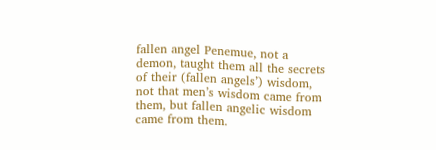fallen angel Penemue, not a demon, taught them all the secrets of their (fallen angels’) wisdom, not that men’s wisdom came from them, but fallen angelic wisdom came from them.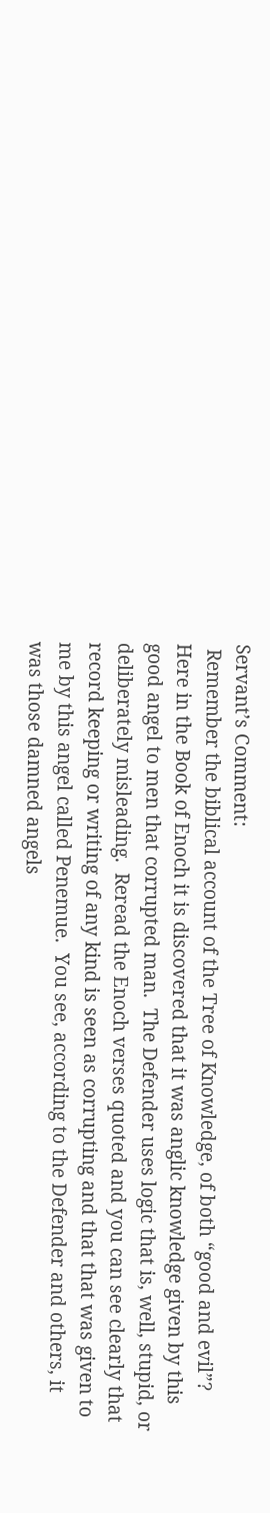Servant’s Comment:
 Remember the biblical account of the Tree of Knowledge, of both “good and evil”?  Here in the Book of Enoch it is discovered that it was anglic knowledge given by this good angel to men that corrupted man.  The Defender uses logic that is, well, stupid, or deliberately misleading.  Reread the Enoch verses quoted and you can see clearly that record keeping or writing of any kind is seen as corrupting and that that was given to me by this angel called Penemue.  You see, according to the Defender and others, it was those damned angels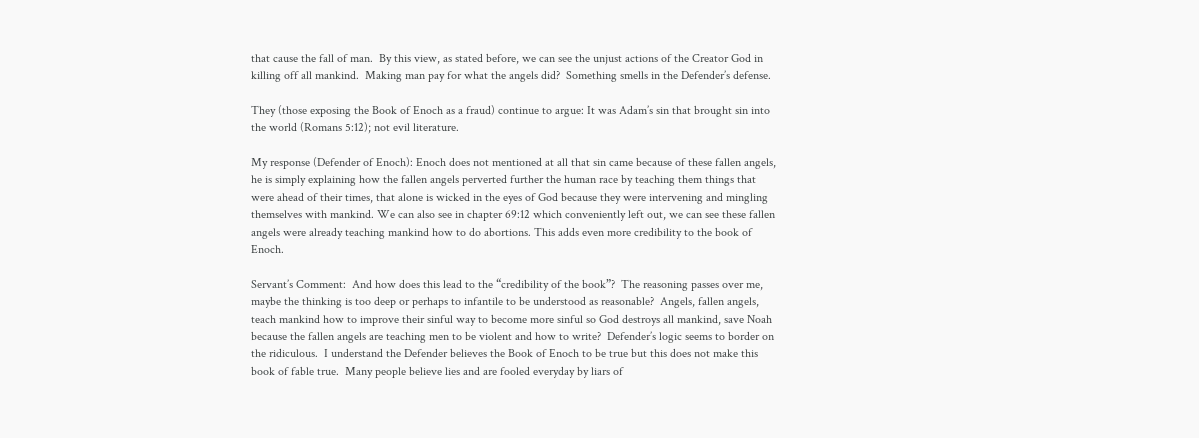that cause the fall of man.  By this view, as stated before, we can see the unjust actions of the Creator God in killing off all mankind.  Making man pay for what the angels did?  Something smells in the Defender’s defense.

They (those exposing the Book of Enoch as a fraud) continue to argue: It was Adam’s sin that brought sin into the world (Romans 5:12); not evil literature.

My response (Defender of Enoch): Enoch does not mentioned at all that sin came because of these fallen angels, he is simply explaining how the fallen angels perverted further the human race by teaching them things that were ahead of their times, that alone is wicked in the eyes of God because they were intervening and mingling themselves with mankind. We can also see in chapter 69:12 which conveniently left out, we can see these fallen angels were already teaching mankind how to do abortions. This adds even more credibility to the book of Enoch.

Servant’s Comment:  And how does this lead to the “credibility of the book”?  The reasoning passes over me, maybe the thinking is too deep or perhaps to infantile to be understood as reasonable?  Angels, fallen angels, teach mankind how to improve their sinful way to become more sinful so God destroys all mankind, save Noah because the fallen angels are teaching men to be violent and how to write?  Defender’s logic seems to border on the ridiculous.  I understand the Defender believes the Book of Enoch to be true but this does not make this book of fable true.  Many people believe lies and are fooled everyday by liars of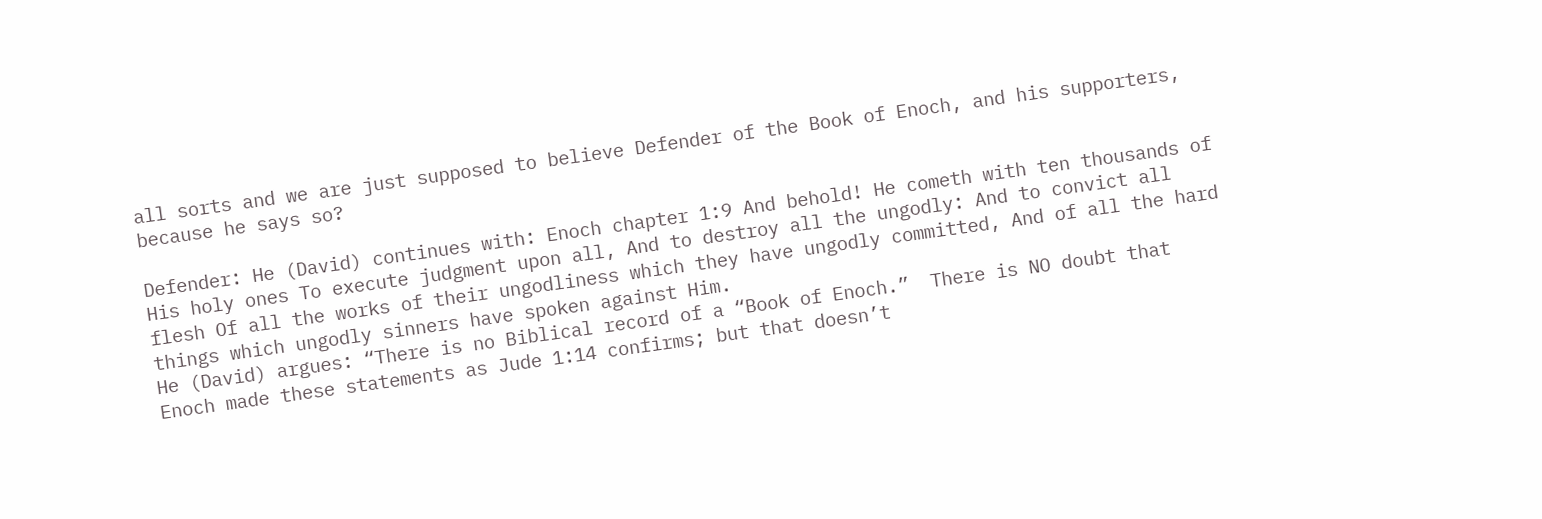all sorts and we are just supposed to believe Defender of the Book of Enoch, and his supporters, because he says so?

Defender: He (David) continues with: Enoch chapter 1:9 And behold! He cometh with ten thousands of His holy ones To execute judgment upon all, And to destroy all the ungodly: And to convict all flesh Of all the works of their ungodliness which they have ungodly committed, And of all the hard things which ungodly sinners have spoken against Him.
He (David) argues: “There is no Biblical record of a “Book of Enoch.”  There is NO doubt that Enoch made these statements as Jude 1:14 confirms; but that doesn’t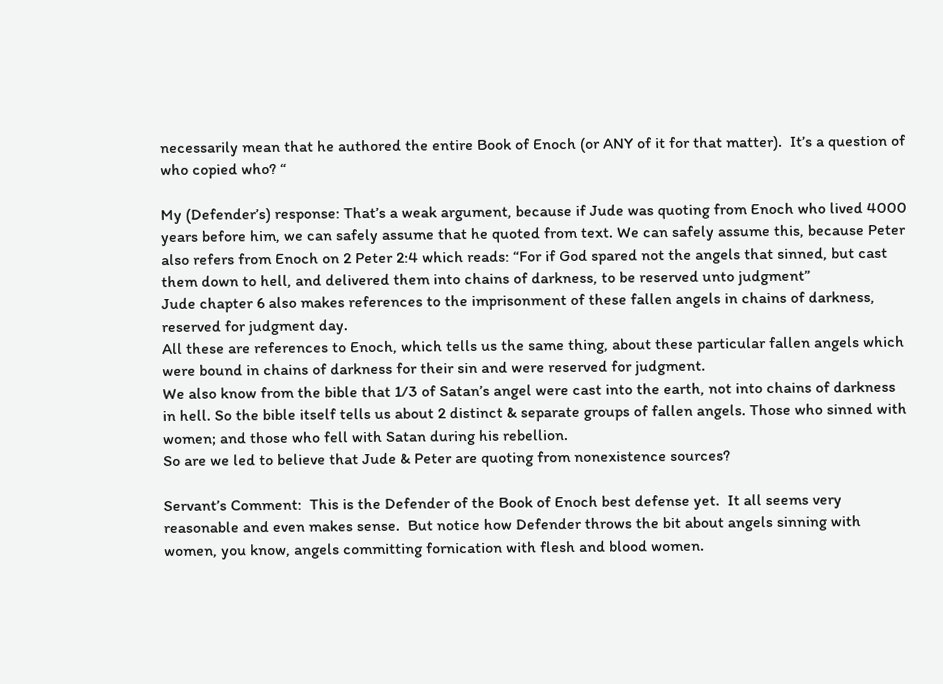necessarily mean that he authored the entire Book of Enoch (or ANY of it for that matter).  It’s a question of who copied who? “

My (Defender’s) response: That’s a weak argument, because if Jude was quoting from Enoch who lived 4000 years before him, we can safely assume that he quoted from text. We can safely assume this, because Peter also refers from Enoch on 2 Peter 2:4 which reads: “For if God spared not the angels that sinned, but cast them down to hell, and delivered them into chains of darkness, to be reserved unto judgment”
Jude chapter 6 also makes references to the imprisonment of these fallen angels in chains of darkness, reserved for judgment day.
All these are references to Enoch, which tells us the same thing, about these particular fallen angels which were bound in chains of darkness for their sin and were reserved for judgment.
We also know from the bible that 1/3 of Satan’s angel were cast into the earth, not into chains of darkness in hell. So the bible itself tells us about 2 distinct & separate groups of fallen angels. Those who sinned with women; and those who fell with Satan during his rebellion.
So are we led to believe that Jude & Peter are quoting from nonexistence sources?

Servant’s Comment:  This is the Defender of the Book of Enoch best defense yet.  It all seems very reasonable and even makes sense.  But notice how Defender throws the bit about angels sinning with women, you know, angels committing fornication with flesh and blood women.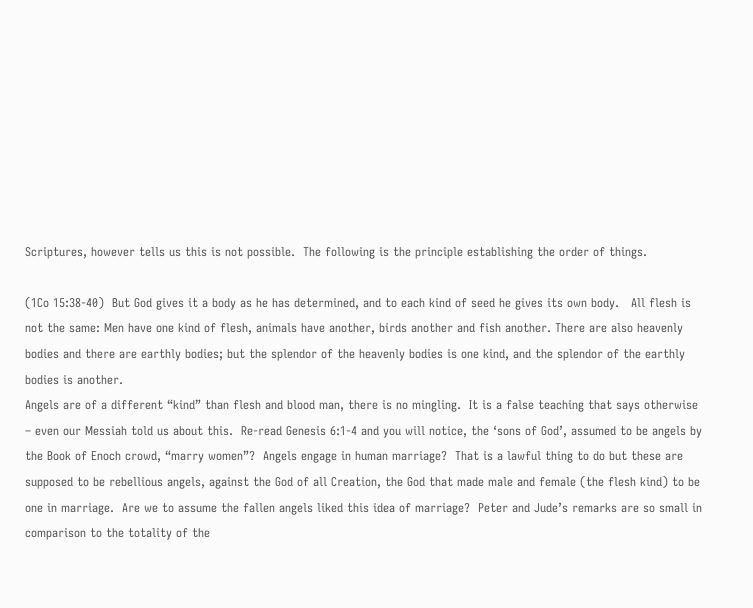Scriptures, however tells us this is not possible.  The following is the principle establishing the order of things.

(1Co 15:38-40)  But God gives it a body as he has determined, and to each kind of seed he gives its own body.   All flesh is not the same: Men have one kind of flesh, animals have another, birds another and fish another. There are also heavenly bodies and there are earthly bodies; but the splendor of the heavenly bodies is one kind, and the splendor of the earthly bodies is another.
Angels are of a different “kind” than flesh and blood man, there is no mingling.  It is a false teaching that says otherwise – even our Messiah told us about this.  Re-read Genesis 6:1-4 and you will notice, the ‘sons of God’, assumed to be angels by the Book of Enoch crowd, “marry women”?  Angels engage in human marriage?  That is a lawful thing to do but these are supposed to be rebellious angels, against the God of all Creation, the God that made male and female (the flesh kind) to be one in marriage.  Are we to assume the fallen angels liked this idea of marriage?  Peter and Jude’s remarks are so small in comparison to the totality of the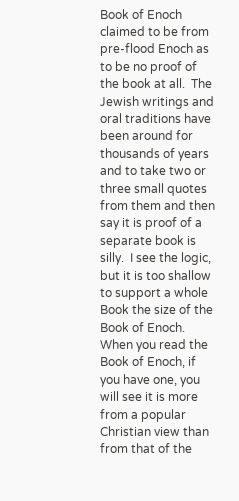Book of Enoch claimed to be from pre-flood Enoch as to be no proof of the book at all.  The Jewish writings and oral traditions have been around for thousands of years and to take two or three small quotes from them and then say it is proof of a separate book is silly.  I see the logic, but it is too shallow to support a whole Book the size of the Book of Enoch.  When you read the Book of Enoch, if you have one, you will see it is more from a popular Christian view than from that of the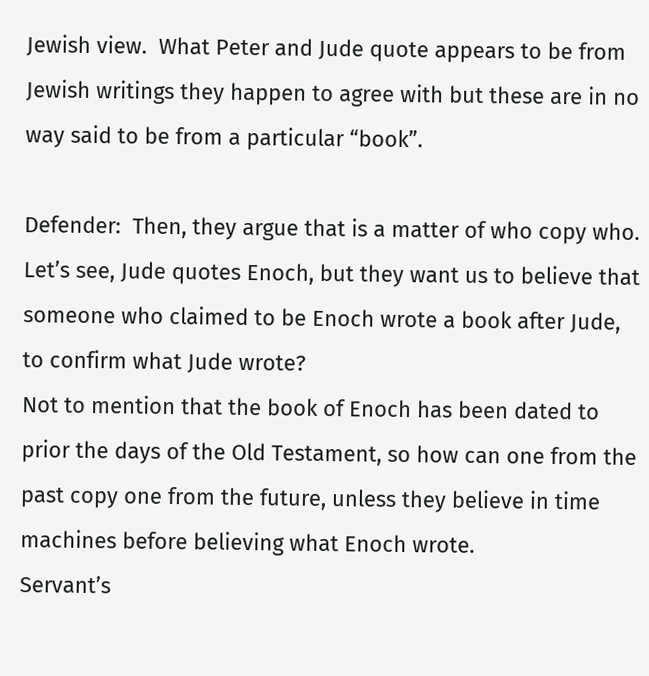Jewish view.  What Peter and Jude quote appears to be from Jewish writings they happen to agree with but these are in no way said to be from a particular “book”.

Defender:  Then, they argue that is a matter of who copy who. Let’s see, Jude quotes Enoch, but they want us to believe that someone who claimed to be Enoch wrote a book after Jude, to confirm what Jude wrote?
Not to mention that the book of Enoch has been dated to prior the days of the Old Testament, so how can one from the past copy one from the future, unless they believe in time machines before believing what Enoch wrote.
Servant’s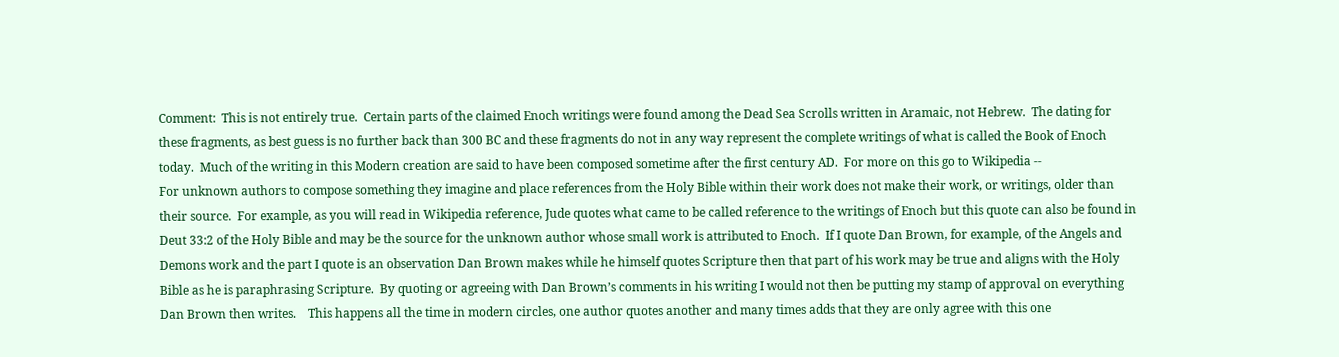Comment:  This is not entirely true.  Certain parts of the claimed Enoch writings were found among the Dead Sea Scrolls written in Aramaic, not Hebrew.  The dating for these fragments, as best guess is no further back than 300 BC and these fragments do not in any way represent the complete writings of what is called the Book of Enoch today.  Much of the writing in this Modern creation are said to have been composed sometime after the first century AD.  For more on this go to Wikipedia --
For unknown authors to compose something they imagine and place references from the Holy Bible within their work does not make their work, or writings, older than their source.  For example, as you will read in Wikipedia reference, Jude quotes what came to be called reference to the writings of Enoch but this quote can also be found in Deut 33:2 of the Holy Bible and may be the source for the unknown author whose small work is attributed to Enoch.  If I quote Dan Brown, for example, of the Angels and Demons work and the part I quote is an observation Dan Brown makes while he himself quotes Scripture then that part of his work may be true and aligns with the Holy Bible as he is paraphrasing Scripture.  By quoting or agreeing with Dan Brown’s comments in his writing I would not then be putting my stamp of approval on everything Dan Brown then writes.    This happens all the time in modern circles, one author quotes another and many times adds that they are only agree with this one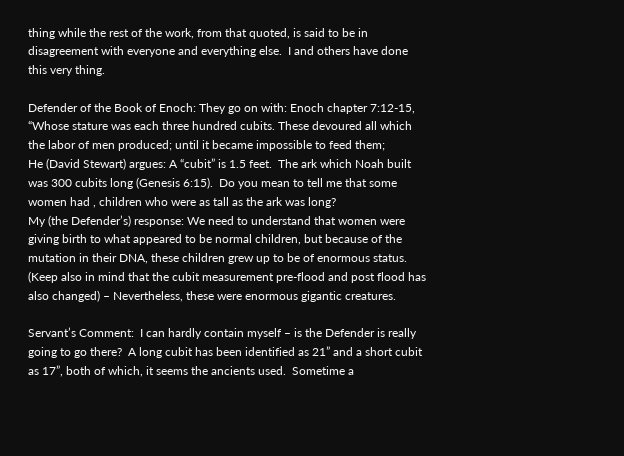thing while the rest of the work, from that quoted, is said to be in disagreement with everyone and everything else.  I and others have done this very thing.

Defender of the Book of Enoch: They go on with: Enoch chapter 7:12-15, “Whose stature was each three hundred cubits. These devoured all which the labor of men produced; until it became impossible to feed them;
He (David Stewart) argues: A “cubit” is 1.5 feet.  The ark which Noah built was 300 cubits long (Genesis 6:15).  Do you mean to tell me that some women had , children who were as tall as the ark was long?
My (the Defender’s) response: We need to understand that women were giving birth to what appeared to be normal children, but because of the mutation in their DNA, these children grew up to be of enormous status.
(Keep also in mind that the cubit measurement pre-flood and post flood has also changed) – Nevertheless, these were enormous gigantic creatures.

Servant’s Comment:  I can hardly contain myself – is the Defender is really going to go there?  A long cubit has been identified as 21” and a short cubit as 17”, both of which, it seems the ancients used.  Sometime a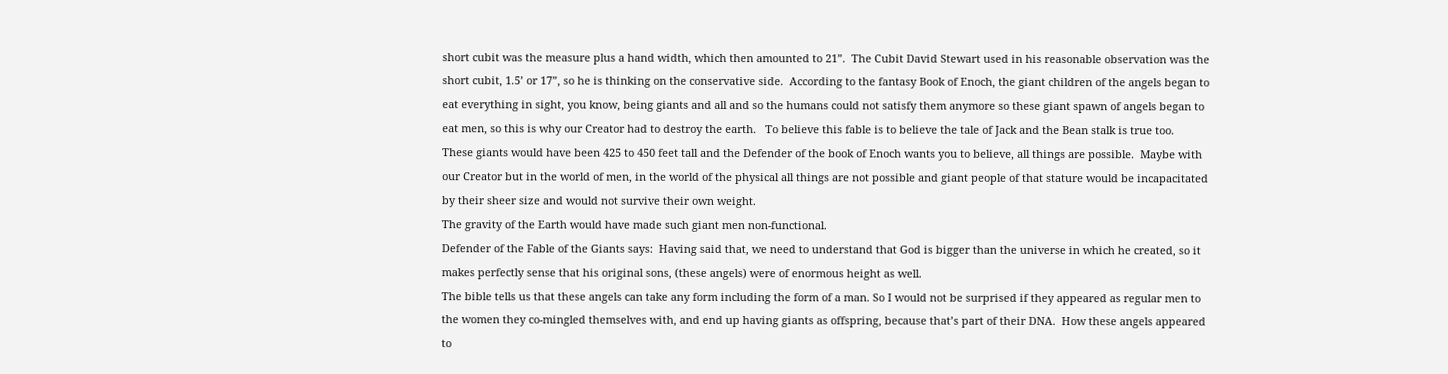short cubit was the measure plus a hand width, which then amounted to 21”.  The Cubit David Stewart used in his reasonable observation was the short cubit, 1.5’ or 17”, so he is thinking on the conservative side.  According to the fantasy Book of Enoch, the giant children of the angels began to eat everything in sight, you know, being giants and all and so the humans could not satisfy them anymore so these giant spawn of angels began to eat men, so this is why our Creator had to destroy the earth.   To believe this fable is to believe the tale of Jack and the Bean stalk is true too.  These giants would have been 425 to 450 feet tall and the Defender of the book of Enoch wants you to believe, all things are possible.  Maybe with our Creator but in the world of men, in the world of the physical all things are not possible and giant people of that stature would be incapacitated by their sheer size and would not survive their own weight.
The gravity of the Earth would have made such giant men non-functional.
Defender of the Fable of the Giants says:  Having said that, we need to understand that God is bigger than the universe in which he created, so it makes perfectly sense that his original sons, (these angels) were of enormous height as well.
The bible tells us that these angels can take any form including the form of a man. So I would not be surprised if they appeared as regular men to the women they co-mingled themselves with, and end up having giants as offspring, because that’s part of their DNA.  How these angels appeared to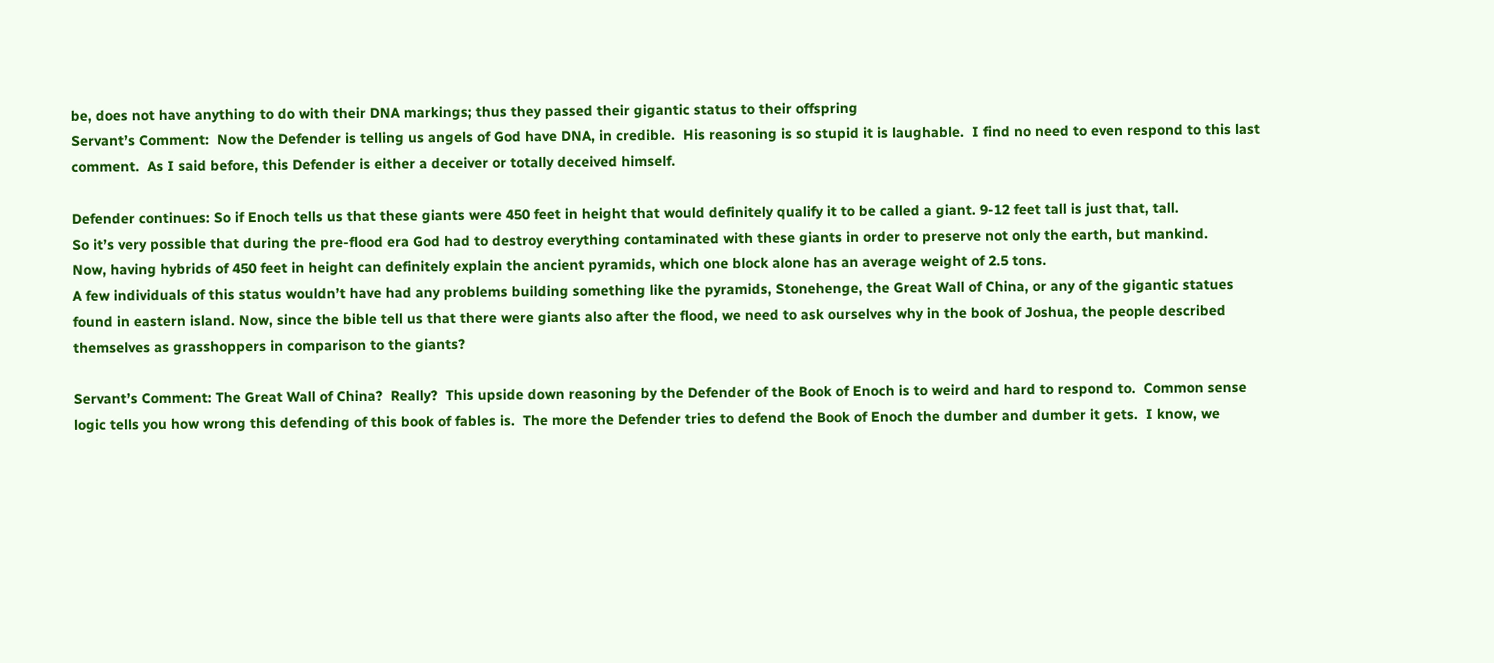be, does not have anything to do with their DNA markings; thus they passed their gigantic status to their offspring
Servant’s Comment:  Now the Defender is telling us angels of God have DNA, in credible.  His reasoning is so stupid it is laughable.  I find no need to even respond to this last comment.  As I said before, this Defender is either a deceiver or totally deceived himself.

Defender continues: So if Enoch tells us that these giants were 450 feet in height that would definitely qualify it to be called a giant. 9-12 feet tall is just that, tall.
So it’s very possible that during the pre-flood era God had to destroy everything contaminated with these giants in order to preserve not only the earth, but mankind.
Now, having hybrids of 450 feet in height can definitely explain the ancient pyramids, which one block alone has an average weight of 2.5 tons.
A few individuals of this status wouldn’t have had any problems building something like the pyramids, Stonehenge, the Great Wall of China, or any of the gigantic statues found in eastern island. Now, since the bible tell us that there were giants also after the flood, we need to ask ourselves why in the book of Joshua, the people described themselves as grasshoppers in comparison to the giants?

Servant’s Comment: The Great Wall of China?  Really?  This upside down reasoning by the Defender of the Book of Enoch is to weird and hard to respond to.  Common sense logic tells you how wrong this defending of this book of fables is.  The more the Defender tries to defend the Book of Enoch the dumber and dumber it gets.  I know, we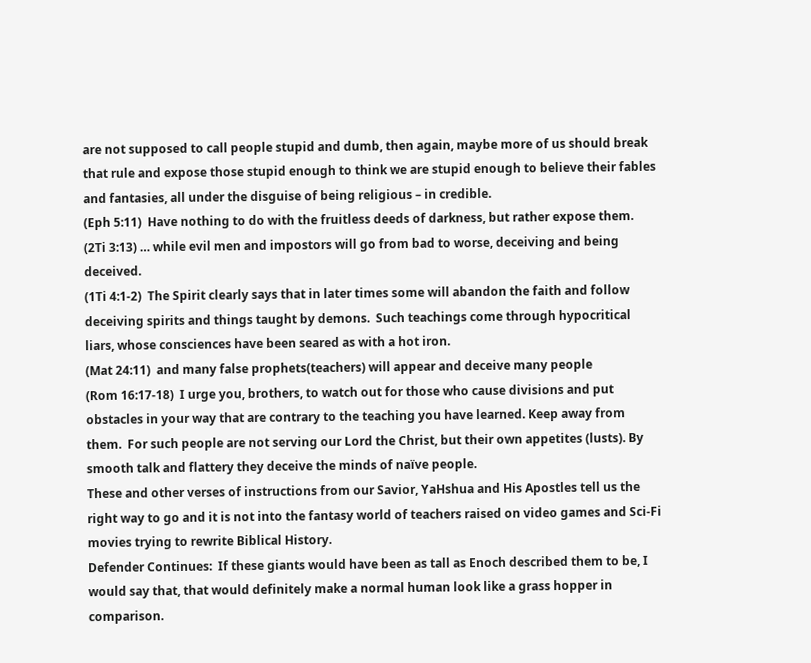are not supposed to call people stupid and dumb, then again, maybe more of us should break that rule and expose those stupid enough to think we are stupid enough to believe their fables and fantasies, all under the disguise of being religious – in credible.
(Eph 5:11)  Have nothing to do with the fruitless deeds of darkness, but rather expose them.
(2Ti 3:13) … while evil men and impostors will go from bad to worse, deceiving and being deceived.
(1Ti 4:1-2)  The Spirit clearly says that in later times some will abandon the faith and follow deceiving spirits and things taught by demons.  Such teachings come through hypocritical liars, whose consciences have been seared as with a hot iron.
(Mat 24:11)  and many false prophets(teachers) will appear and deceive many people
(Rom 16:17-18)  I urge you, brothers, to watch out for those who cause divisions and put obstacles in your way that are contrary to the teaching you have learned. Keep away from them.  For such people are not serving our Lord the Christ, but their own appetites (lusts). By smooth talk and flattery they deceive the minds of naïve people.
These and other verses of instructions from our Savior, YaHshua and His Apostles tell us the right way to go and it is not into the fantasy world of teachers raised on video games and Sci-Fi movies trying to rewrite Biblical History.
Defender Continues:  If these giants would have been as tall as Enoch described them to be, I would say that, that would definitely make a normal human look like a grass hopper in comparison.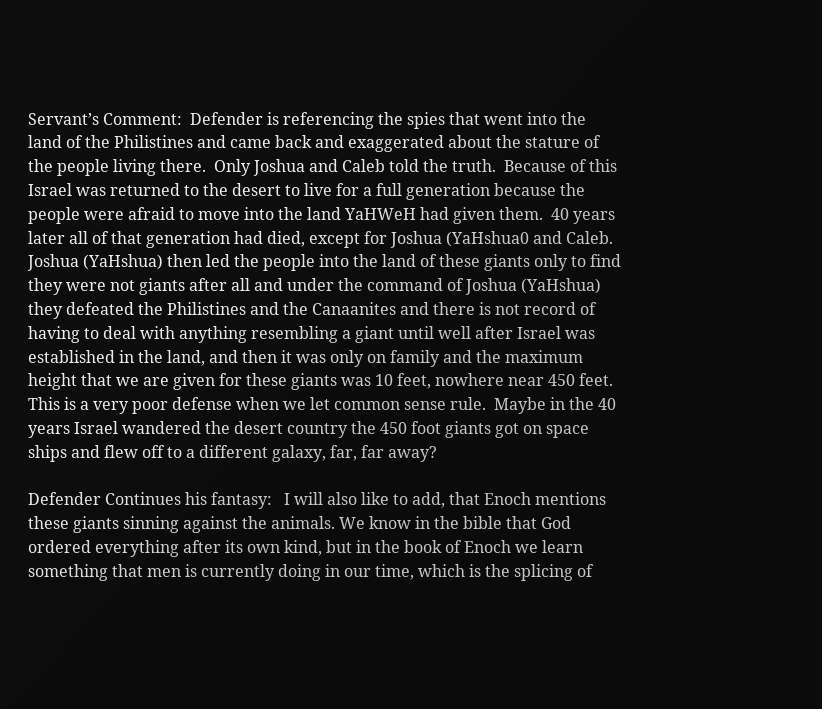Servant’s Comment:  Defender is referencing the spies that went into the land of the Philistines and came back and exaggerated about the stature of the people living there.  Only Joshua and Caleb told the truth.  Because of this Israel was returned to the desert to live for a full generation because the people were afraid to move into the land YaHWeH had given them.  40 years later all of that generation had died, except for Joshua (YaHshua0 and Caleb.  Joshua (YaHshua) then led the people into the land of these giants only to find they were not giants after all and under the command of Joshua (YaHshua) they defeated the Philistines and the Canaanites and there is not record of having to deal with anything resembling a giant until well after Israel was established in the land, and then it was only on family and the maximum height that we are given for these giants was 10 feet, nowhere near 450 feet.   This is a very poor defense when we let common sense rule.  Maybe in the 40 years Israel wandered the desert country the 450 foot giants got on space ships and flew off to a different galaxy, far, far away?

Defender Continues his fantasy:   I will also like to add, that Enoch mentions these giants sinning against the animals. We know in the bible that God ordered everything after its own kind, but in the book of Enoch we learn something that men is currently doing in our time, which is the splicing of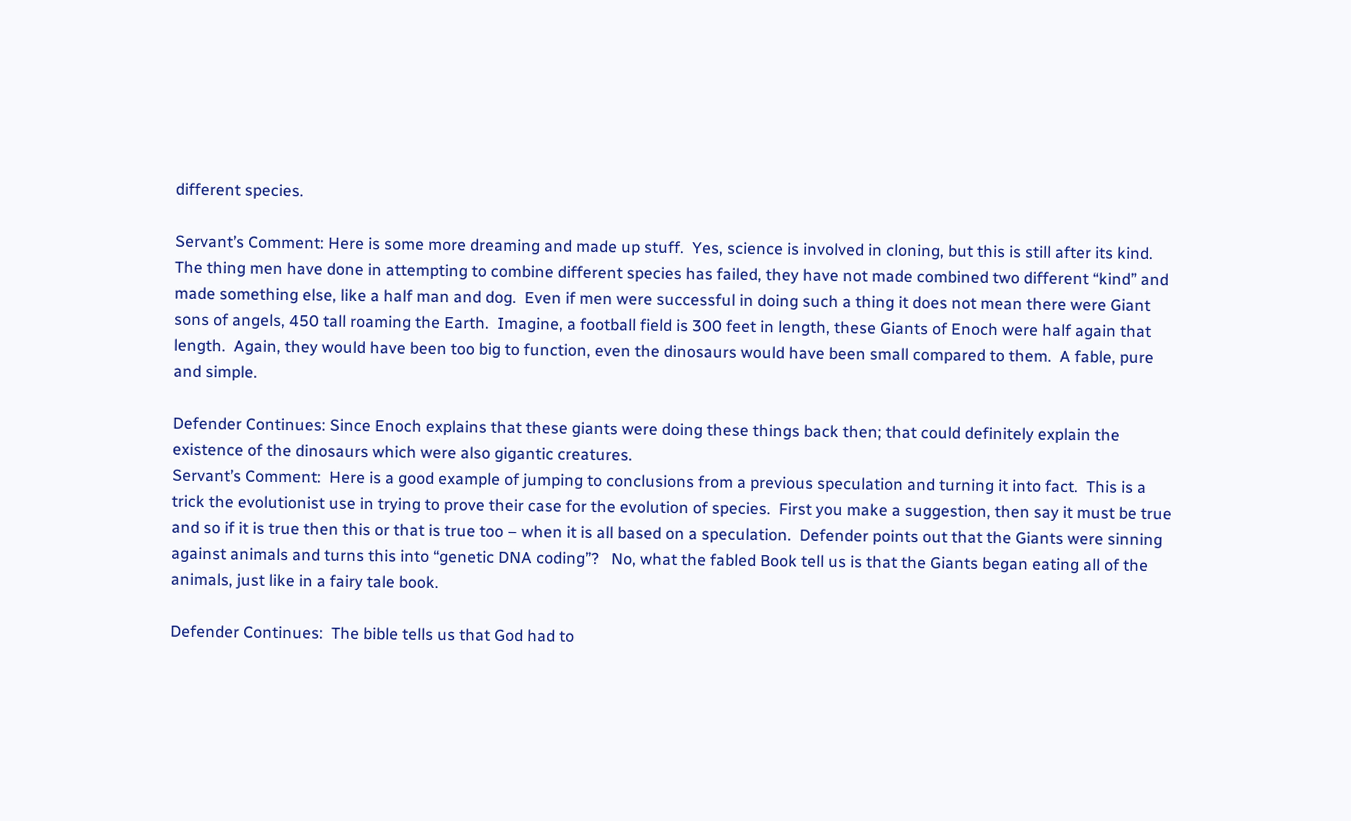different species.

Servant’s Comment: Here is some more dreaming and made up stuff.  Yes, science is involved in cloning, but this is still after its kind.  The thing men have done in attempting to combine different species has failed, they have not made combined two different “kind” and made something else, like a half man and dog.  Even if men were successful in doing such a thing it does not mean there were Giant sons of angels, 450 tall roaming the Earth.  Imagine, a football field is 300 feet in length, these Giants of Enoch were half again that length.  Again, they would have been too big to function, even the dinosaurs would have been small compared to them.  A fable, pure and simple.

Defender Continues: Since Enoch explains that these giants were doing these things back then; that could definitely explain the existence of the dinosaurs which were also gigantic creatures.
Servant’s Comment:  Here is a good example of jumping to conclusions from a previous speculation and turning it into fact.  This is a trick the evolutionist use in trying to prove their case for the evolution of species.  First you make a suggestion, then say it must be true and so if it is true then this or that is true too – when it is all based on a speculation.  Defender points out that the Giants were sinning against animals and turns this into “genetic DNA coding”?   No, what the fabled Book tell us is that the Giants began eating all of the animals, just like in a fairy tale book.

Defender Continues:  The bible tells us that God had to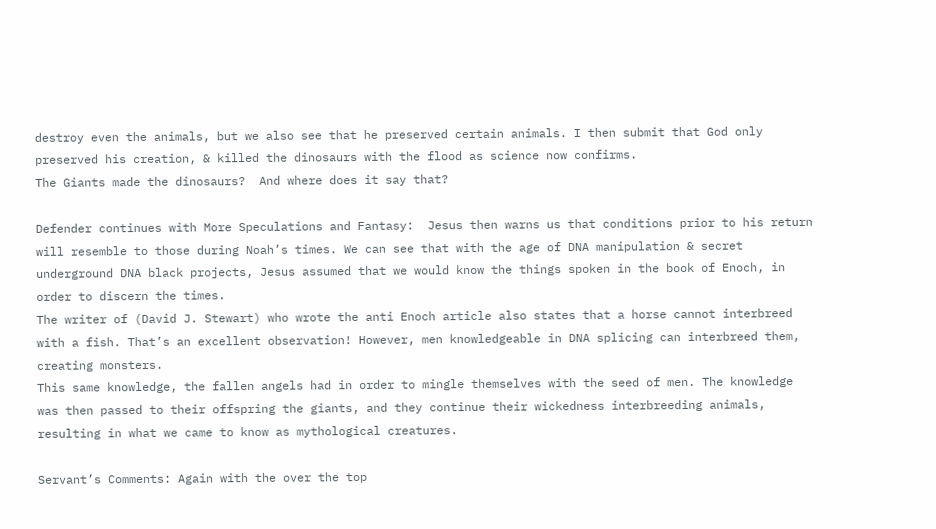destroy even the animals, but we also see that he preserved certain animals. I then submit that God only preserved his creation, & killed the dinosaurs with the flood as science now confirms.
The Giants made the dinosaurs?  And where does it say that?

Defender continues with More Speculations and Fantasy:  Jesus then warns us that conditions prior to his return will resemble to those during Noah’s times. We can see that with the age of DNA manipulation & secret underground DNA black projects, Jesus assumed that we would know the things spoken in the book of Enoch, in order to discern the times.
The writer of (David J. Stewart) who wrote the anti Enoch article also states that a horse cannot interbreed with a fish. That’s an excellent observation! However, men knowledgeable in DNA splicing can interbreed them, creating monsters.
This same knowledge, the fallen angels had in order to mingle themselves with the seed of men. The knowledge was then passed to their offspring the giants, and they continue their wickedness interbreeding animals, resulting in what we came to know as mythological creatures.

Servant’s Comments: Again with the over the top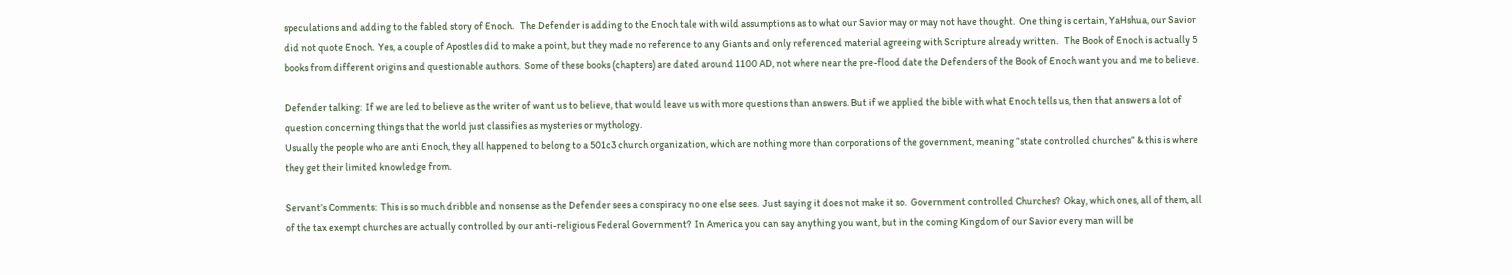speculations and adding to the fabled story of Enoch.   The Defender is adding to the Enoch tale with wild assumptions as to what our Savior may or may not have thought.  One thing is certain, YaHshua, our Savior did not quote Enoch.  Yes, a couple of Apostles did to make a point, but they made no reference to any Giants and only referenced material agreeing with Scripture already written.   The Book of Enoch is actually 5 books from different origins and questionable authors.  Some of these books (chapters) are dated around 1100 AD, not where near the pre-flood date the Defenders of the Book of Enoch want you and me to believe.

Defender talking:  If we are led to believe as the writer of want us to believe, that would leave us with more questions than answers. But if we applied the bible with what Enoch tells us, then that answers a lot of question concerning things that the world just classifies as mysteries or mythology.
Usually the people who are anti Enoch, they all happened to belong to a 501c3 church organization, which are nothing more than corporations of the government, meaning “state controlled churches” & this is where they get their limited knowledge from.

Servant’s Comments:  This is so much dribble and nonsense as the Defender sees a conspiracy no one else sees.  Just saying it does not make it so.  Government controlled Churches?  Okay, which ones, all of them, all of the tax exempt churches are actually controlled by our anti-religious Federal Government?  In America you can say anything you want, but in the coming Kingdom of our Savior every man will be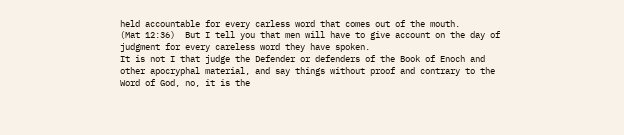held accountable for every carless word that comes out of the mouth.
(Mat 12:36)  But I tell you that men will have to give account on the day of judgment for every careless word they have spoken.
It is not I that judge the Defender or defenders of the Book of Enoch and other apocryphal material, and say things without proof and contrary to the Word of God, no, it is the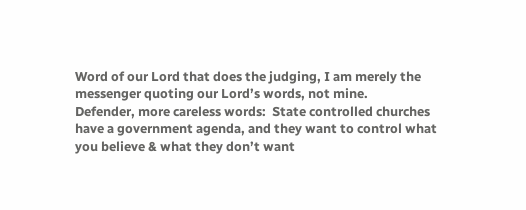Word of our Lord that does the judging, I am merely the messenger quoting our Lord’s words, not mine.
Defender, more careless words:  State controlled churches have a government agenda, and they want to control what you believe & what they don’t want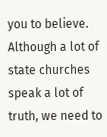you to believe.
Although a lot of state churches speak a lot of truth, we need to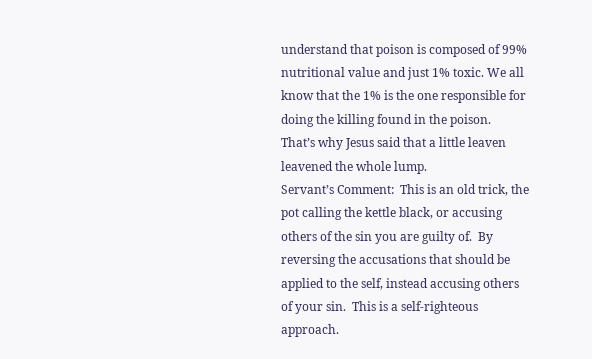understand that poison is composed of 99% nutritional value and just 1% toxic. We all know that the 1% is the one responsible for doing the killing found in the poison.
That’s why Jesus said that a little leaven leavened the whole lump.
Servant’s Comment:  This is an old trick, the pot calling the kettle black, or accusing others of the sin you are guilty of.  By reversing the accusations that should be applied to the self, instead accusing others of your sin.  This is a self-righteous approach.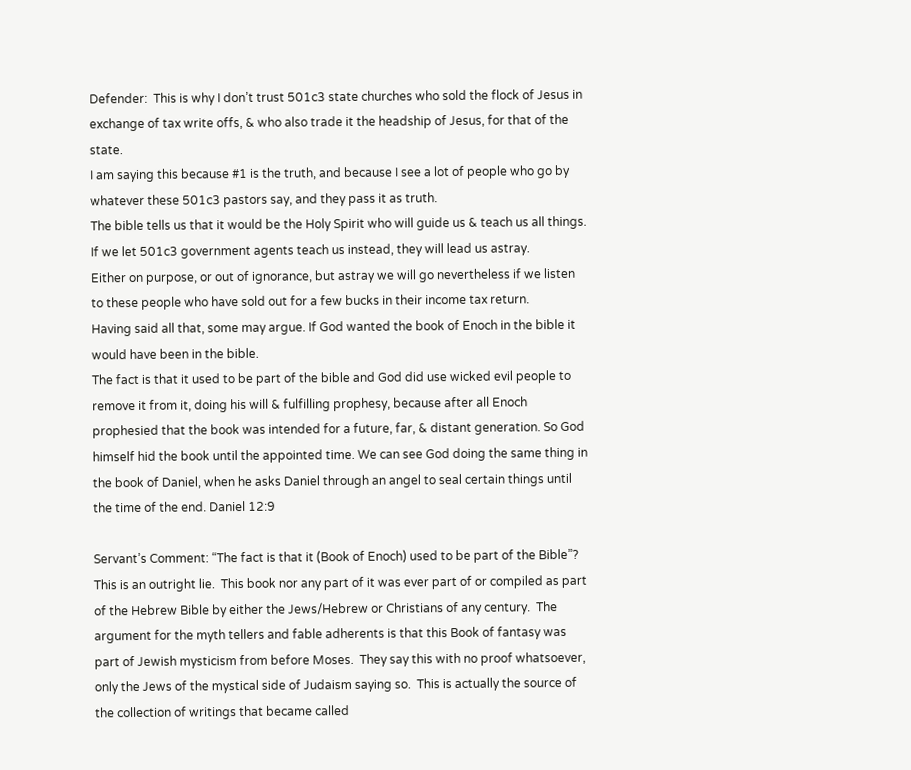Defender:  This is why I don’t trust 501c3 state churches who sold the flock of Jesus in exchange of tax write offs, & who also trade it the headship of Jesus, for that of the state.
I am saying this because #1 is the truth, and because I see a lot of people who go by whatever these 501c3 pastors say, and they pass it as truth.
The bible tells us that it would be the Holy Spirit who will guide us & teach us all things. If we let 501c3 government agents teach us instead, they will lead us astray.
Either on purpose, or out of ignorance, but astray we will go nevertheless if we listen to these people who have sold out for a few bucks in their income tax return.
Having said all that, some may argue. If God wanted the book of Enoch in the bible it would have been in the bible.
The fact is that it used to be part of the bible and God did use wicked evil people to remove it from it, doing his will & fulfilling prophesy, because after all Enoch prophesied that the book was intended for a future, far, & distant generation. So God himself hid the book until the appointed time. We can see God doing the same thing in the book of Daniel, when he asks Daniel through an angel to seal certain things until the time of the end. Daniel 12:9

Servant’s Comment: “The fact is that it (Book of Enoch) used to be part of the Bible”?  This is an outright lie.  This book nor any part of it was ever part of or compiled as part of the Hebrew Bible by either the Jews/Hebrew or Christians of any century.  The argument for the myth tellers and fable adherents is that this Book of fantasy was part of Jewish mysticism from before Moses.  They say this with no proof whatsoever, only the Jews of the mystical side of Judaism saying so.  This is actually the source of the collection of writings that became called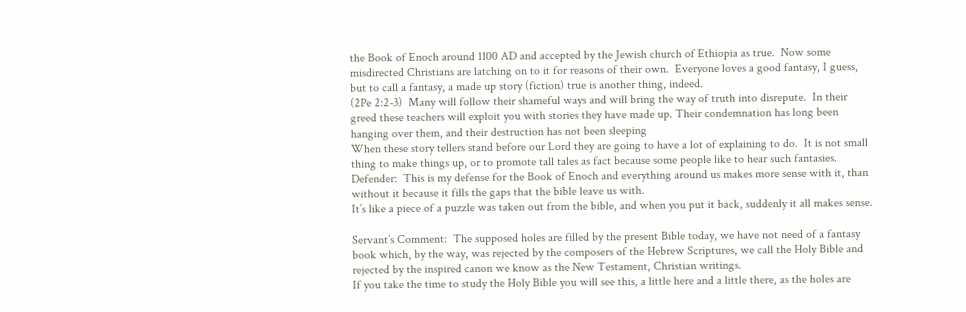the Book of Enoch around 1100 AD and accepted by the Jewish church of Ethiopia as true.  Now some misdirected Christians are latching on to it for reasons of their own.  Everyone loves a good fantasy, I guess, but to call a fantasy, a made up story (fiction) true is another thing, indeed.
(2Pe 2:2-3)  Many will follow their shameful ways and will bring the way of truth into disrepute.  In their greed these teachers will exploit you with stories they have made up. Their condemnation has long been hanging over them, and their destruction has not been sleeping
When these story tellers stand before our Lord they are going to have a lot of explaining to do.  It is not small thing to make things up, or to promote tall tales as fact because some people like to hear such fantasies.
Defender:  This is my defense for the Book of Enoch and everything around us makes more sense with it, than without it because it fills the gaps that the bible leave us with.
It’s like a piece of a puzzle was taken out from the bible, and when you put it back, suddenly it all makes sense.

Servant’s Comment:  The supposed holes are filled by the present Bible today, we have not need of a fantasy book which, by the way, was rejected by the composers of the Hebrew Scriptures, we call the Holy Bible and rejected by the inspired canon we know as the New Testament, Christian writings.
If you take the time to study the Holy Bible you will see this, a little here and a little there, as the holes are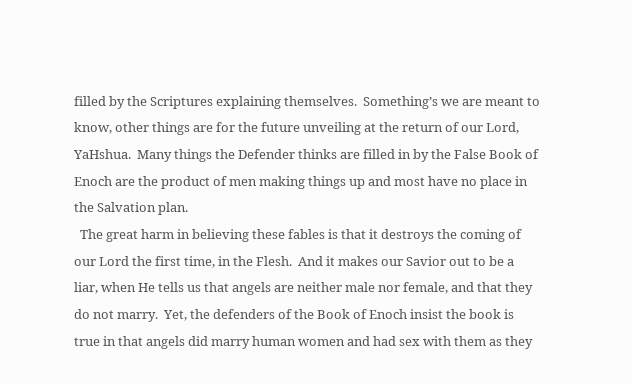filled by the Scriptures explaining themselves.  Something’s we are meant to know, other things are for the future unveiling at the return of our Lord, YaHshua.  Many things the Defender thinks are filled in by the False Book of Enoch are the product of men making things up and most have no place in the Salvation plan.
  The great harm in believing these fables is that it destroys the coming of our Lord the first time, in the Flesh.  And it makes our Savior out to be a liar, when He tells us that angels are neither male nor female, and that they do not marry.  Yet, the defenders of the Book of Enoch insist the book is true in that angels did marry human women and had sex with them as they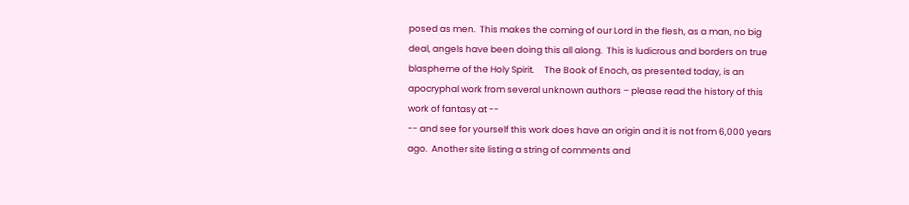posed as men.  This makes the coming of our Lord in the flesh, as a man, no big deal, angels have been doing this all along.  This is ludicrous and borders on true blaspheme of the Holy Spirit.     The Book of Enoch, as presented today, is an apocryphal work from several unknown authors – please read the history of this work of fantasy at --
-- and see for yourself this work does have an origin and it is not from 6,000 years ago.  Another site listing a string of comments and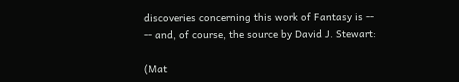discoveries concerning this work of Fantasy is --
-- and, of course, the source by David J. Stewart:

(Mat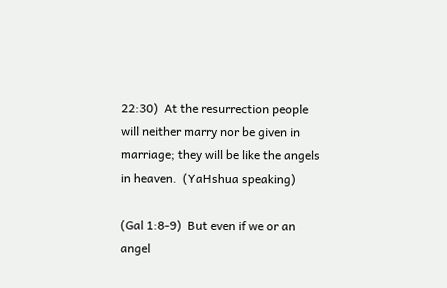22:30)  At the resurrection people will neither marry nor be given in marriage; they will be like the angels in heaven.  (YaHshua speaking)

(Gal 1:8-9)  But even if we or an angel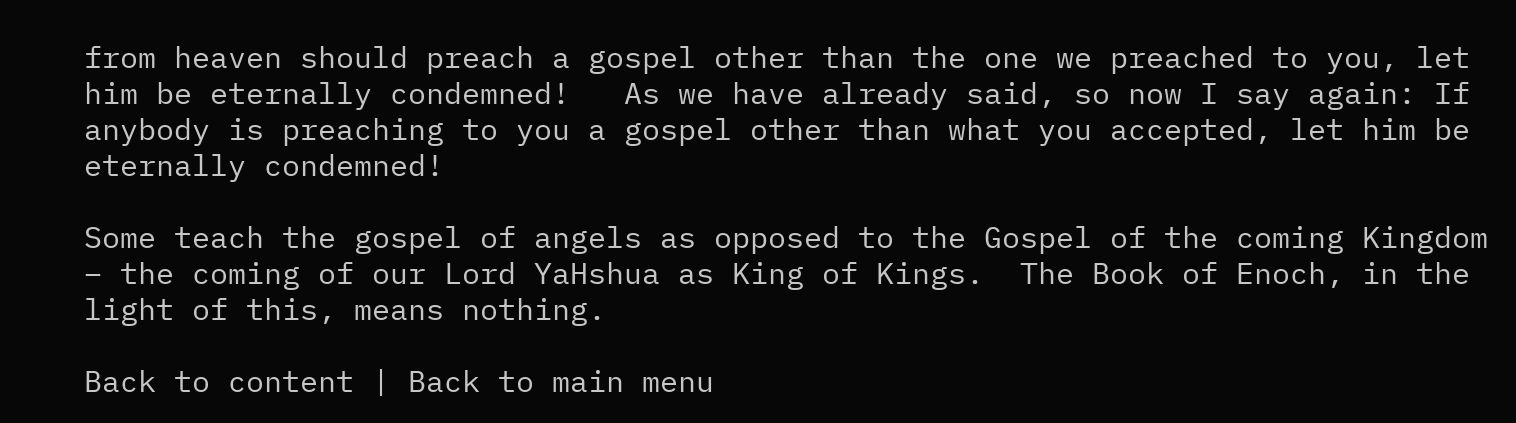from heaven should preach a gospel other than the one we preached to you, let him be eternally condemned!   As we have already said, so now I say again: If anybody is preaching to you a gospel other than what you accepted, let him be eternally condemned!

Some teach the gospel of angels as opposed to the Gospel of the coming Kingdom – the coming of our Lord YaHshua as King of Kings.  The Book of Enoch, in the light of this, means nothing.

Back to content | Back to main menu